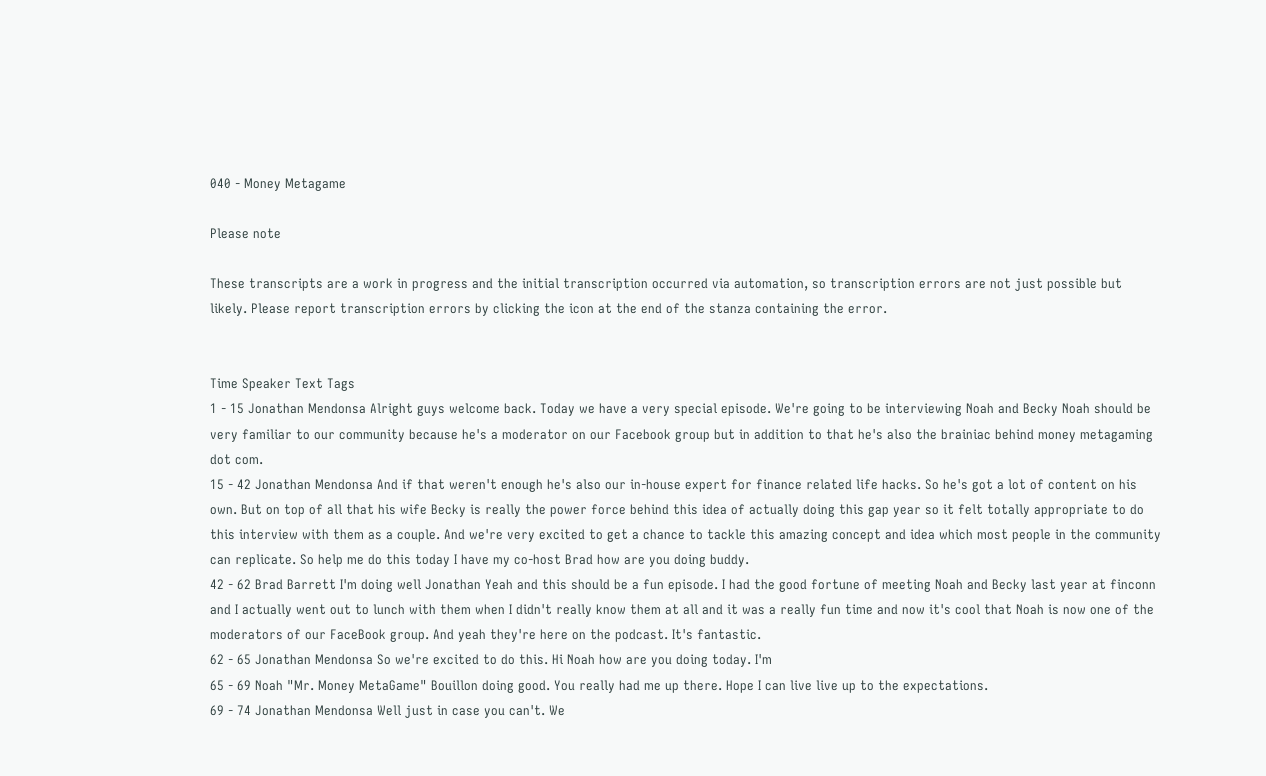040 - Money Metagame

Please note

These transcripts are a work in progress and the initial transcription occurred via automation, so transcription errors are not just possible but likely. Please report transcription errors by clicking the icon at the end of the stanza containing the error.


Time Speaker Text Tags
1 - 15 Jonathan Mendonsa Alright guys welcome back. Today we have a very special episode. We're going to be interviewing Noah and Becky Noah should be very familiar to our community because he's a moderator on our Facebook group but in addition to that he's also the brainiac behind money metagaming dot com.
15 - 42 Jonathan Mendonsa And if that weren't enough he's also our in-house expert for finance related life hacks. So he's got a lot of content on his own. But on top of all that his wife Becky is really the power force behind this idea of actually doing this gap year so it felt totally appropriate to do this interview with them as a couple. And we're very excited to get a chance to tackle this amazing concept and idea which most people in the community can replicate. So help me do this today I have my co-host Brad how are you doing buddy.
42 - 62 Brad Barrett I'm doing well Jonathan Yeah and this should be a fun episode. I had the good fortune of meeting Noah and Becky last year at finconn and I actually went out to lunch with them when I didn't really know them at all and it was a really fun time and now it's cool that Noah is now one of the moderators of our FaceBook group. And yeah they're here on the podcast. It's fantastic.
62 - 65 Jonathan Mendonsa So we're excited to do this. Hi Noah how are you doing today. I'm
65 - 69 Noah "Mr. Money MetaGame" Bouillon doing good. You really had me up there. Hope I can live live up to the expectations.
69 - 74 Jonathan Mendonsa Well just in case you can't. We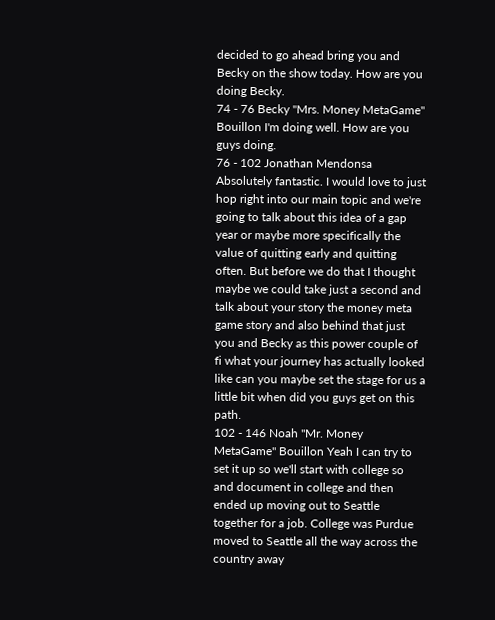decided to go ahead bring you and Becky on the show today. How are you doing Becky.
74 - 76 Becky "Mrs. Money MetaGame" Bouillon I'm doing well. How are you guys doing.
76 - 102 Jonathan Mendonsa Absolutely fantastic. I would love to just hop right into our main topic and we're going to talk about this idea of a gap year or maybe more specifically the value of quitting early and quitting often. But before we do that I thought maybe we could take just a second and talk about your story the money meta game story and also behind that just you and Becky as this power couple of fi what your journey has actually looked like can you maybe set the stage for us a little bit when did you guys get on this path.
102 - 146 Noah "Mr. Money MetaGame" Bouillon Yeah I can try to set it up so we'll start with college so and document in college and then ended up moving out to Seattle together for a job. College was Purdue moved to Seattle all the way across the country away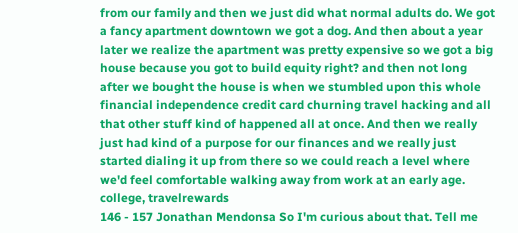from our family and then we just did what normal adults do. We got a fancy apartment downtown we got a dog. And then about a year later we realize the apartment was pretty expensive so we got a big house because you got to build equity right? and then not long after we bought the house is when we stumbled upon this whole financial independence credit card churning travel hacking and all that other stuff kind of happened all at once. And then we really just had kind of a purpose for our finances and we really just started dialing it up from there so we could reach a level where we'd feel comfortable walking away from work at an early age.
college, travelrewards
146 - 157 Jonathan Mendonsa So I'm curious about that. Tell me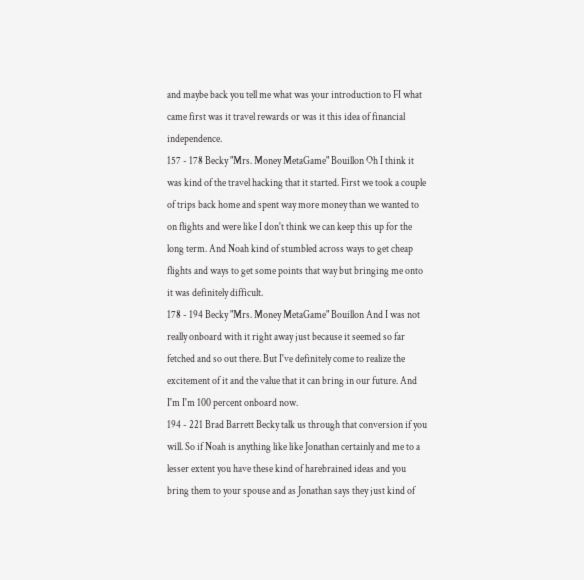and maybe back you tell me what was your introduction to FI what came first was it travel rewards or was it this idea of financial independence.
157 - 178 Becky "Mrs. Money MetaGame" Bouillon Oh I think it was kind of the travel hacking that it started. First we took a couple of trips back home and spent way more money than we wanted to on flights and were like I don't think we can keep this up for the long term. And Noah kind of stumbled across ways to get cheap flights and ways to get some points that way but bringing me onto it was definitely difficult.
178 - 194 Becky "Mrs. Money MetaGame" Bouillon And I was not really onboard with it right away just because it seemed so far fetched and so out there. But I've definitely come to realize the excitement of it and the value that it can bring in our future. And I'm I'm 100 percent onboard now.
194 - 221 Brad Barrett Becky talk us through that conversion if you will. So if Noah is anything like like Jonathan certainly and me to a lesser extent you have these kind of harebrained ideas and you bring them to your spouse and as Jonathan says they just kind of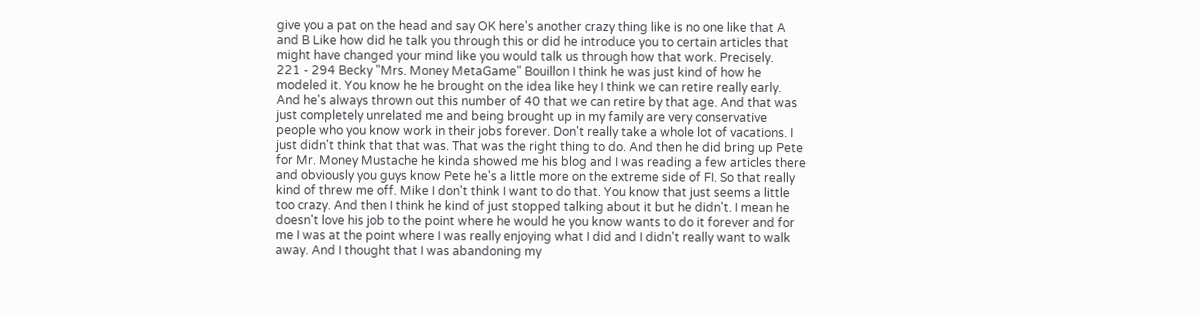give you a pat on the head and say OK here's another crazy thing like is no one like that A and B Like how did he talk you through this or did he introduce you to certain articles that might have changed your mind like you would talk us through how that work. Precisely.
221 - 294 Becky "Mrs. Money MetaGame" Bouillon I think he was just kind of how he modeled it. You know he he brought on the idea like hey I think we can retire really early. And he's always thrown out this number of 40 that we can retire by that age. And that was just completely unrelated me and being brought up in my family are very conservative people who you know work in their jobs forever. Don't really take a whole lot of vacations. I just didn't think that that was. That was the right thing to do. And then he did bring up Pete for Mr. Money Mustache he kinda showed me his blog and I was reading a few articles there and obviously you guys know Pete he's a little more on the extreme side of FI. So that really kind of threw me off. Mike I don't think I want to do that. You know that just seems a little too crazy. And then I think he kind of just stopped talking about it but he didn't. I mean he doesn't love his job to the point where he would he you know wants to do it forever and for me I was at the point where I was really enjoying what I did and I didn't really want to walk away. And I thought that I was abandoning my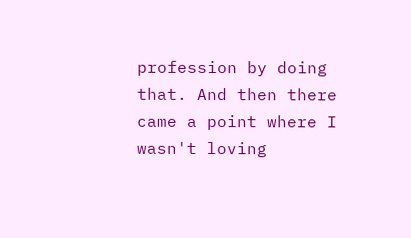profession by doing that. And then there came a point where I wasn't loving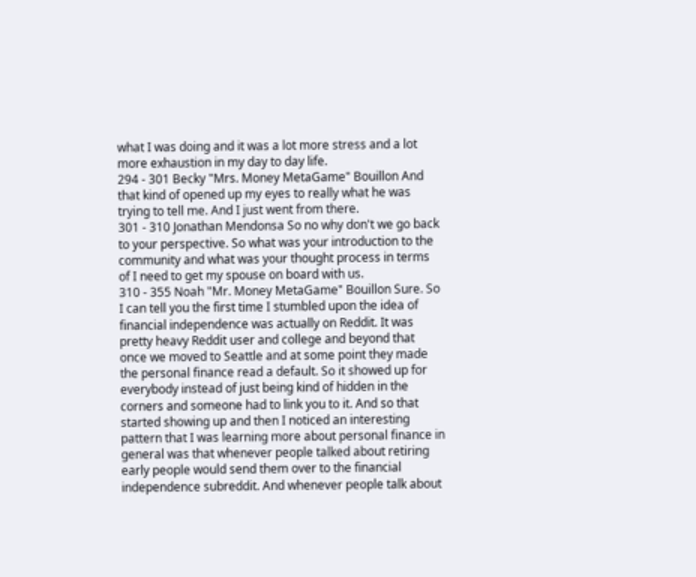what I was doing and it was a lot more stress and a lot more exhaustion in my day to day life.
294 - 301 Becky "Mrs. Money MetaGame" Bouillon And that kind of opened up my eyes to really what he was trying to tell me. And I just went from there.
301 - 310 Jonathan Mendonsa So no why don't we go back to your perspective. So what was your introduction to the community and what was your thought process in terms of I need to get my spouse on board with us.
310 - 355 Noah "Mr. Money MetaGame" Bouillon Sure. So I can tell you the first time I stumbled upon the idea of financial independence was actually on Reddit. It was pretty heavy Reddit user and college and beyond that once we moved to Seattle and at some point they made the personal finance read a default. So it showed up for everybody instead of just being kind of hidden in the corners and someone had to link you to it. And so that started showing up and then I noticed an interesting pattern that I was learning more about personal finance in general was that whenever people talked about retiring early people would send them over to the financial independence subreddit. And whenever people talk about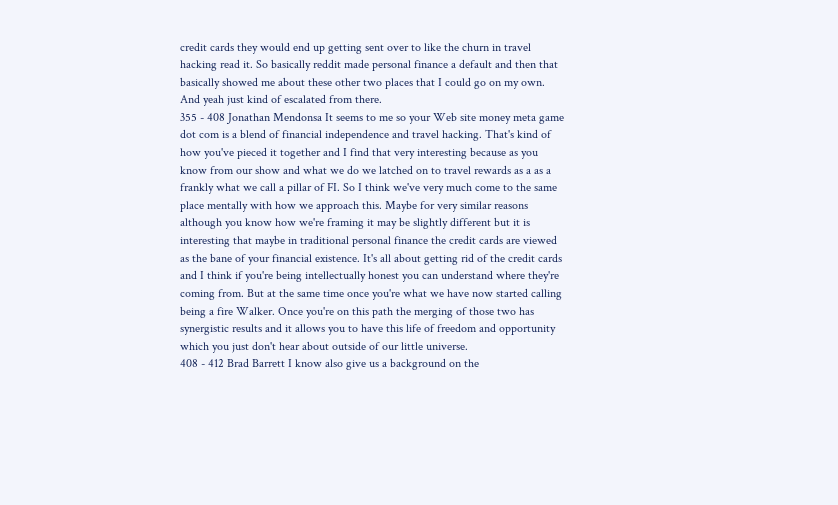credit cards they would end up getting sent over to like the churn in travel hacking read it. So basically reddit made personal finance a default and then that basically showed me about these other two places that I could go on my own. And yeah just kind of escalated from there.
355 - 408 Jonathan Mendonsa It seems to me so your Web site money meta game dot com is a blend of financial independence and travel hacking. That's kind of how you've pieced it together and I find that very interesting because as you know from our show and what we do we latched on to travel rewards as a as a frankly what we call a pillar of FI. So I think we've very much come to the same place mentally with how we approach this. Maybe for very similar reasons although you know how we're framing it may be slightly different but it is interesting that maybe in traditional personal finance the credit cards are viewed as the bane of your financial existence. It's all about getting rid of the credit cards and I think if you're being intellectually honest you can understand where they're coming from. But at the same time once you're what we have now started calling being a fire Walker. Once you're on this path the merging of those two has synergistic results and it allows you to have this life of freedom and opportunity which you just don't hear about outside of our little universe.
408 - 412 Brad Barrett I know also give us a background on the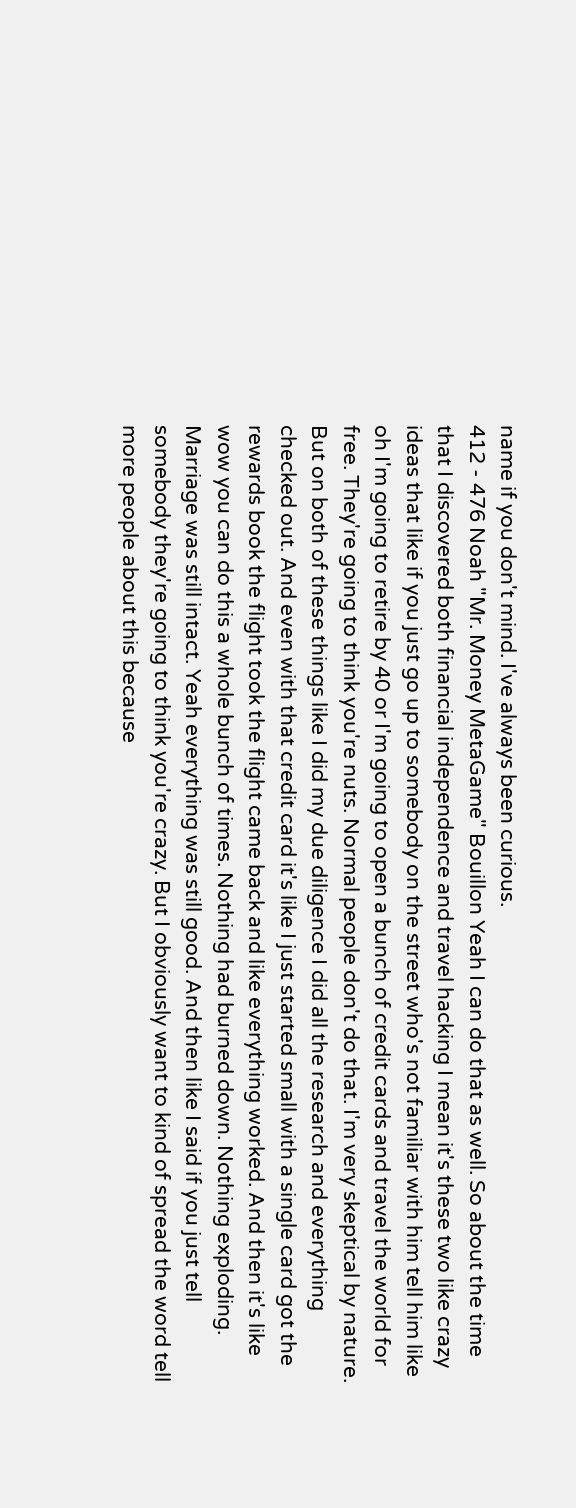name if you don't mind. I've always been curious.
412 - 476 Noah "Mr. Money MetaGame" Bouillon Yeah I can do that as well. So about the time that I discovered both financial independence and travel hacking I mean it's these two like crazy ideas that like if you just go up to somebody on the street who's not familiar with him tell him like oh I'm going to retire by 40 or I'm going to open a bunch of credit cards and travel the world for free. They're going to think you're nuts. Normal people don't do that. I'm very skeptical by nature. But on both of these things like I did my due diligence I did all the research and everything checked out. And even with that credit card it's like I just started small with a single card got the rewards book the flight took the flight came back and like everything worked. And then it's like wow you can do this a whole bunch of times. Nothing had burned down. Nothing exploding. Marriage was still intact. Yeah everything was still good. And then like I said if you just tell somebody they're going to think you're crazy. But I obviously want to kind of spread the word tell more people about this because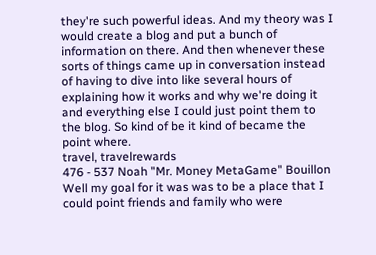they're such powerful ideas. And my theory was I would create a blog and put a bunch of information on there. And then whenever these sorts of things came up in conversation instead of having to dive into like several hours of explaining how it works and why we're doing it and everything else I could just point them to the blog. So kind of be it kind of became the point where.
travel, travelrewards
476 - 537 Noah "Mr. Money MetaGame" Bouillon Well my goal for it was was to be a place that I could point friends and family who were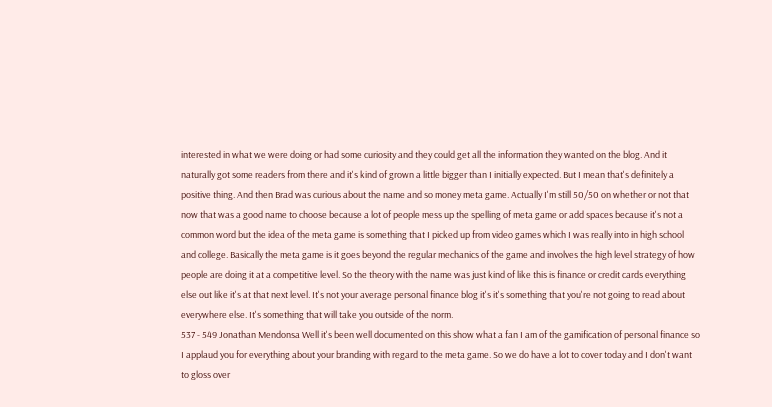interested in what we were doing or had some curiosity and they could get all the information they wanted on the blog. And it naturally got some readers from there and it's kind of grown a little bigger than I initially expected. But I mean that's definitely a positive thing. And then Brad was curious about the name and so money meta game. Actually I'm still 50/50 on whether or not that now that was a good name to choose because a lot of people mess up the spelling of meta game or add spaces because it's not a common word but the idea of the meta game is something that I picked up from video games which I was really into in high school and college. Basically the meta game is it goes beyond the regular mechanics of the game and involves the high level strategy of how people are doing it at a competitive level. So the theory with the name was just kind of like this is finance or credit cards everything else out like it's at that next level. It's not your average personal finance blog it's it's something that you're not going to read about everywhere else. It's something that will take you outside of the norm.
537 - 549 Jonathan Mendonsa Well it's been well documented on this show what a fan I am of the gamification of personal finance so I applaud you for everything about your branding with regard to the meta game. So we do have a lot to cover today and I don't want to gloss over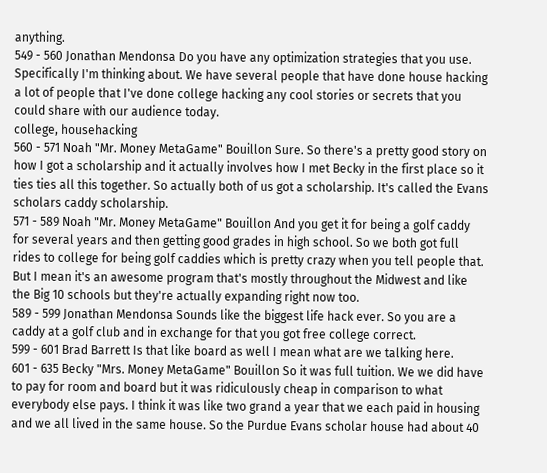anything.
549 - 560 Jonathan Mendonsa Do you have any optimization strategies that you use. Specifically I'm thinking about. We have several people that have done house hacking a lot of people that I've done college hacking any cool stories or secrets that you could share with our audience today.
college, househacking
560 - 571 Noah "Mr. Money MetaGame" Bouillon Sure. So there's a pretty good story on how I got a scholarship and it actually involves how I met Becky in the first place so it ties ties all this together. So actually both of us got a scholarship. It's called the Evans scholars caddy scholarship.
571 - 589 Noah "Mr. Money MetaGame" Bouillon And you get it for being a golf caddy for several years and then getting good grades in high school. So we both got full rides to college for being golf caddies which is pretty crazy when you tell people that. But I mean it's an awesome program that's mostly throughout the Midwest and like the Big 10 schools but they're actually expanding right now too.
589 - 599 Jonathan Mendonsa Sounds like the biggest life hack ever. So you are a caddy at a golf club and in exchange for that you got free college correct.
599 - 601 Brad Barrett Is that like board as well I mean what are we talking here.
601 - 635 Becky "Mrs. Money MetaGame" Bouillon So it was full tuition. We we did have to pay for room and board but it was ridiculously cheap in comparison to what everybody else pays. I think it was like two grand a year that we each paid in housing and we all lived in the same house. So the Purdue Evans scholar house had about 40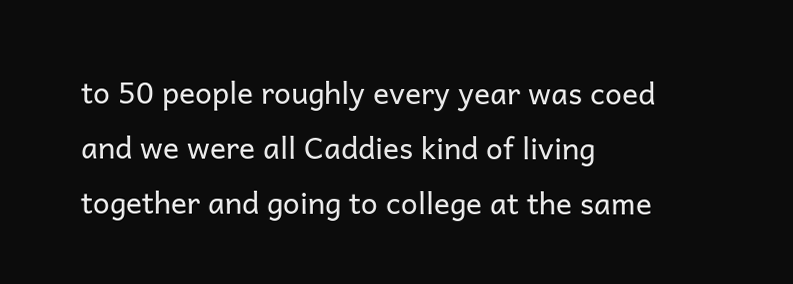to 50 people roughly every year was coed and we were all Caddies kind of living together and going to college at the same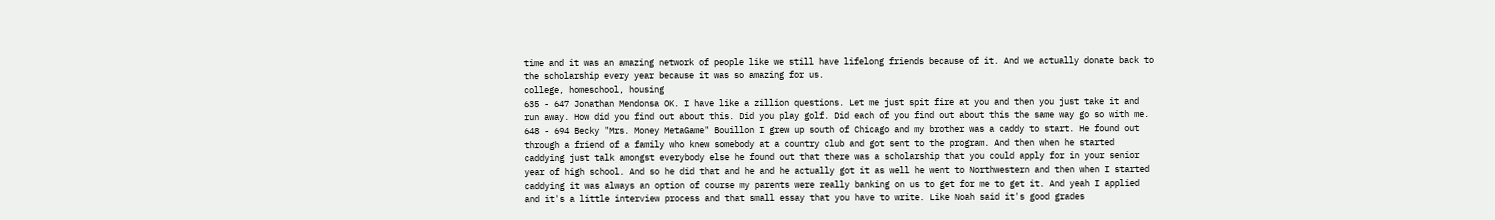time and it was an amazing network of people like we still have lifelong friends because of it. And we actually donate back to the scholarship every year because it was so amazing for us.
college, homeschool, housing
635 - 647 Jonathan Mendonsa OK. I have like a zillion questions. Let me just spit fire at you and then you just take it and run away. How did you find out about this. Did you play golf. Did each of you find out about this the same way go so with me.
648 - 694 Becky "Mrs. Money MetaGame" Bouillon I grew up south of Chicago and my brother was a caddy to start. He found out through a friend of a family who knew somebody at a country club and got sent to the program. And then when he started caddying just talk amongst everybody else he found out that there was a scholarship that you could apply for in your senior year of high school. And so he did that and he and he actually got it as well he went to Northwestern and then when I started caddying it was always an option of course my parents were really banking on us to get for me to get it. And yeah I applied and it's a little interview process and that small essay that you have to write. Like Noah said it's good grades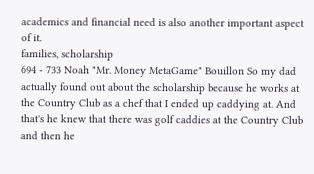academics and financial need is also another important aspect of it.
families, scholarship
694 - 733 Noah "Mr. Money MetaGame" Bouillon So my dad actually found out about the scholarship because he works at the Country Club as a chef that I ended up caddying at. And that's he knew that there was golf caddies at the Country Club and then he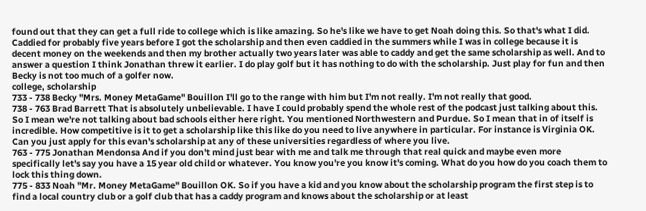found out that they can get a full ride to college which is like amazing. So he's like we have to get Noah doing this. So that's what I did. Caddied for probably five years before I got the scholarship and then even caddied in the summers while I was in college because it is decent money on the weekends and then my brother actually two years later was able to caddy and get the same scholarship as well. And to answer a question I think Jonathan threw it earlier. I do play golf but it has nothing to do with the scholarship. Just play for fun and then Becky is not too much of a golfer now.
college, scholarship
733 - 738 Becky "Mrs. Money MetaGame" Bouillon I'll go to the range with him but I'm not really. I'm not really that good.
738 - 763 Brad Barrett That is absolutely unbelievable. I have I could probably spend the whole rest of the podcast just talking about this. So I mean we're not talking about bad schools either here right. You mentioned Northwestern and Purdue. So I mean that in of itself is incredible. How competitive is it to get a scholarship like this like do you need to live anywhere in particular. For instance is Virginia OK. Can you just apply for this evan's scholarship at any of these universities regardless of where you live.
763 - 775 Jonathan Mendonsa And if you don't mind just bear with me and talk me through that real quick and maybe even more specifically let's say you have a 15 year old child or whatever. You know you're you know it's coming. What do you how do you coach them to lock this thing down.
775 - 833 Noah "Mr. Money MetaGame" Bouillon OK. So if you have a kid and you know about the scholarship program the first step is to find a local country club or a golf club that has a caddy program and knows about the scholarship or at least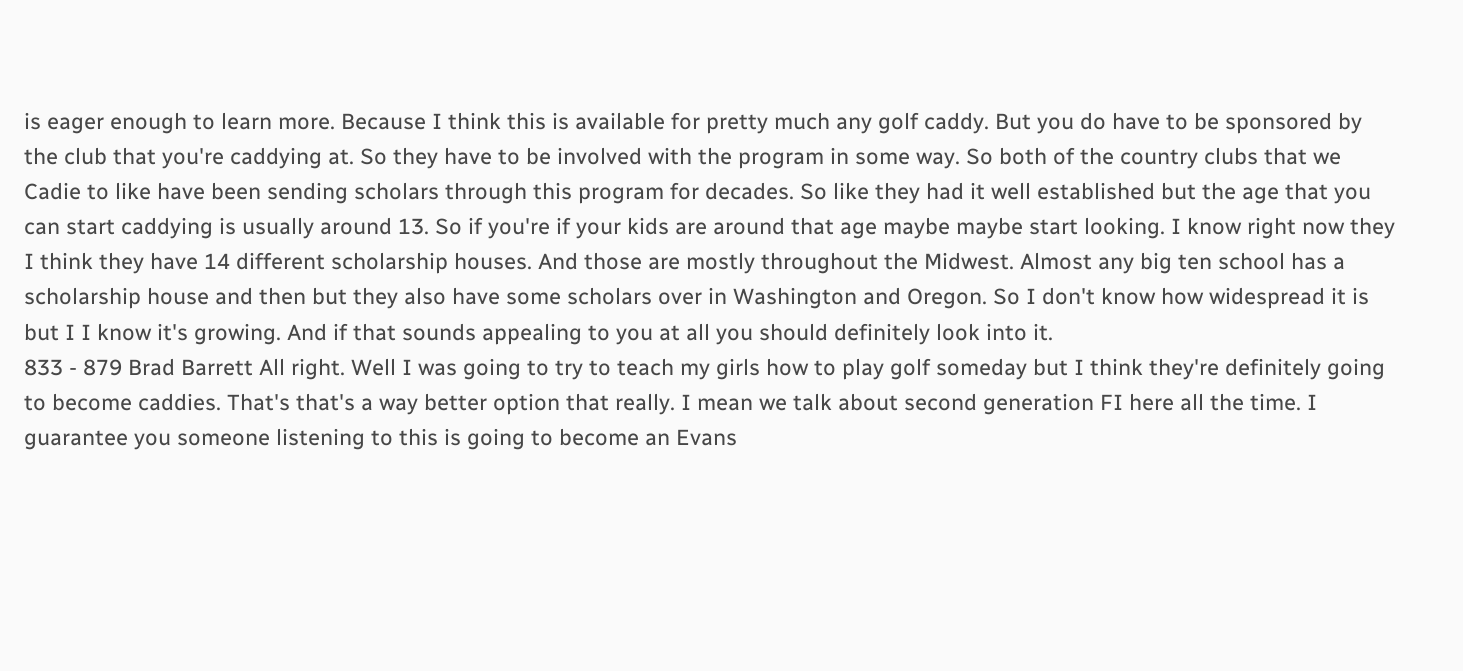is eager enough to learn more. Because I think this is available for pretty much any golf caddy. But you do have to be sponsored by the club that you're caddying at. So they have to be involved with the program in some way. So both of the country clubs that we Cadie to like have been sending scholars through this program for decades. So like they had it well established but the age that you can start caddying is usually around 13. So if you're if your kids are around that age maybe maybe start looking. I know right now they I think they have 14 different scholarship houses. And those are mostly throughout the Midwest. Almost any big ten school has a scholarship house and then but they also have some scholars over in Washington and Oregon. So I don't know how widespread it is but I I know it's growing. And if that sounds appealing to you at all you should definitely look into it.
833 - 879 Brad Barrett All right. Well I was going to try to teach my girls how to play golf someday but I think they're definitely going to become caddies. That's that's a way better option that really. I mean we talk about second generation FI here all the time. I guarantee you someone listening to this is going to become an Evans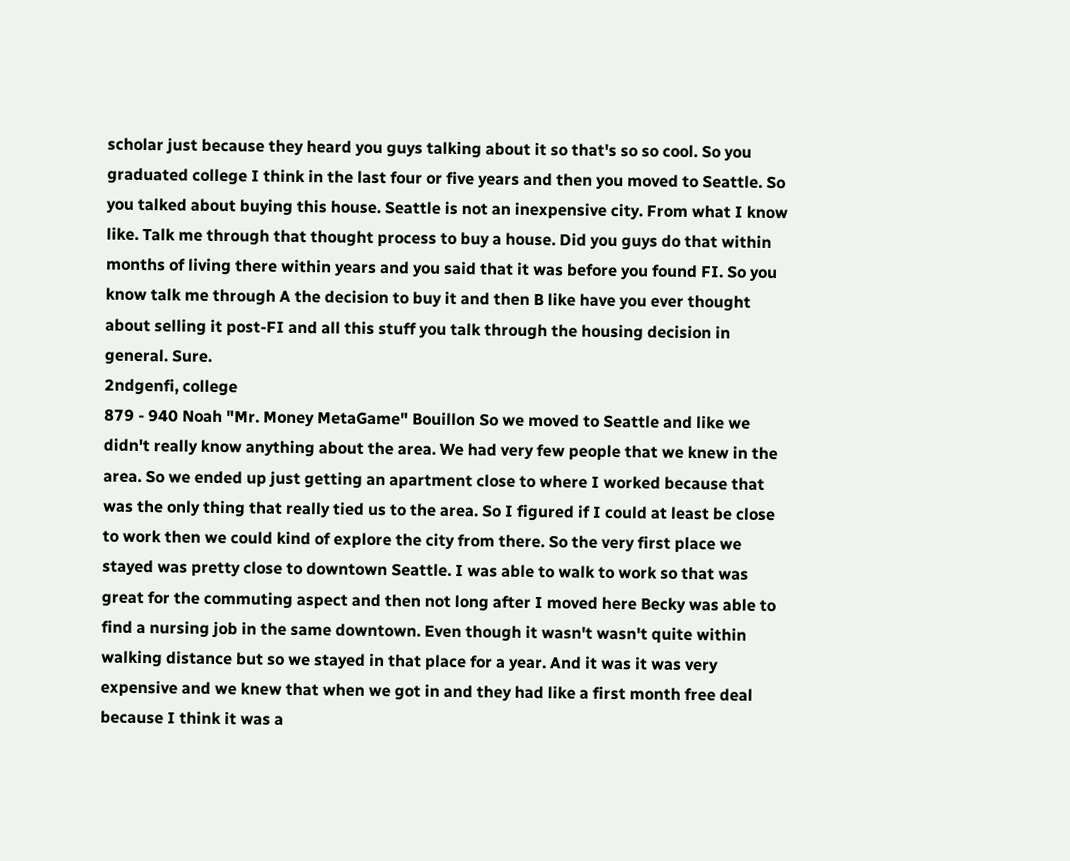scholar just because they heard you guys talking about it so that's so so cool. So you graduated college I think in the last four or five years and then you moved to Seattle. So you talked about buying this house. Seattle is not an inexpensive city. From what I know like. Talk me through that thought process to buy a house. Did you guys do that within months of living there within years and you said that it was before you found FI. So you know talk me through A the decision to buy it and then B like have you ever thought about selling it post-FI and all this stuff you talk through the housing decision in general. Sure.
2ndgenfi, college
879 - 940 Noah "Mr. Money MetaGame" Bouillon So we moved to Seattle and like we didn't really know anything about the area. We had very few people that we knew in the area. So we ended up just getting an apartment close to where I worked because that was the only thing that really tied us to the area. So I figured if I could at least be close to work then we could kind of explore the city from there. So the very first place we stayed was pretty close to downtown Seattle. I was able to walk to work so that was great for the commuting aspect and then not long after I moved here Becky was able to find a nursing job in the same downtown. Even though it wasn't wasn't quite within walking distance but so we stayed in that place for a year. And it was it was very expensive and we knew that when we got in and they had like a first month free deal because I think it was a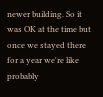newer building. So it was OK at the time but once we stayed there for a year we're like probably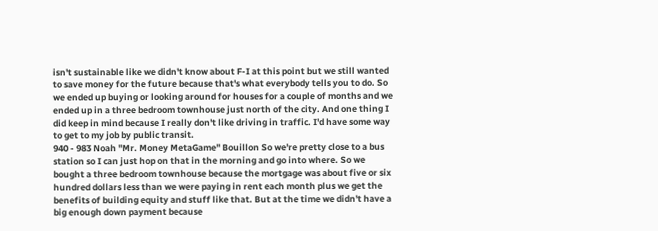isn't sustainable like we didn't know about F-I at this point but we still wanted to save money for the future because that's what everybody tells you to do. So we ended up buying or looking around for houses for a couple of months and we ended up in a three bedroom townhouse just north of the city. And one thing I did keep in mind because I really don't like driving in traffic. I'd have some way to get to my job by public transit.
940 - 983 Noah "Mr. Money MetaGame" Bouillon So we're pretty close to a bus station so I can just hop on that in the morning and go into where. So we bought a three bedroom townhouse because the mortgage was about five or six hundred dollars less than we were paying in rent each month plus we get the benefits of building equity and stuff like that. But at the time we didn't have a big enough down payment because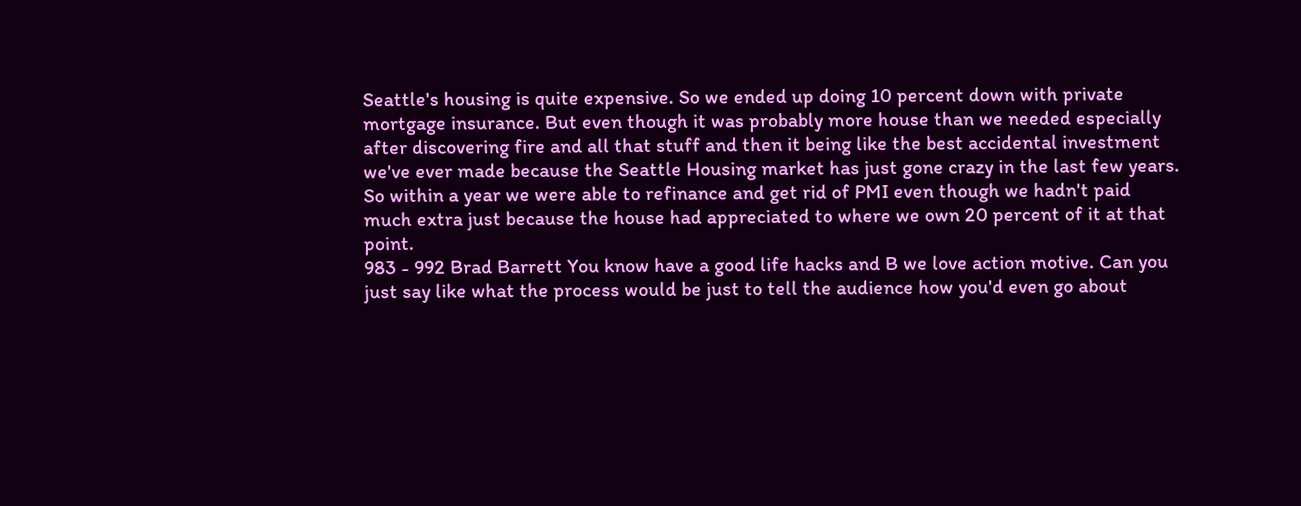Seattle's housing is quite expensive. So we ended up doing 10 percent down with private mortgage insurance. But even though it was probably more house than we needed especially after discovering fire and all that stuff and then it being like the best accidental investment we've ever made because the Seattle Housing market has just gone crazy in the last few years. So within a year we were able to refinance and get rid of PMI even though we hadn't paid much extra just because the house had appreciated to where we own 20 percent of it at that point.
983 - 992 Brad Barrett You know have a good life hacks and B we love action motive. Can you just say like what the process would be just to tell the audience how you'd even go about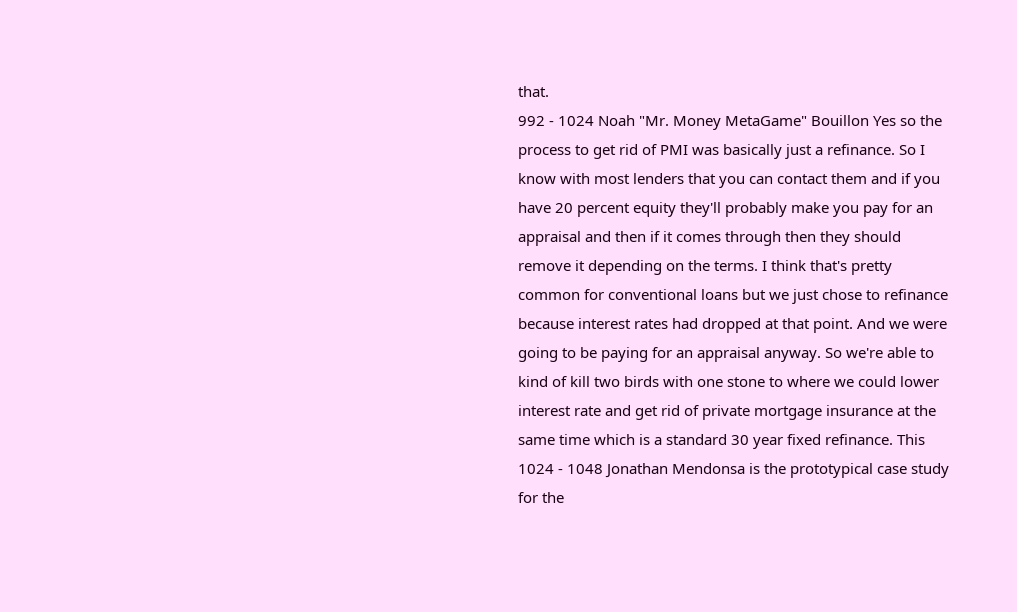that.
992 - 1024 Noah "Mr. Money MetaGame" Bouillon Yes so the process to get rid of PMI was basically just a refinance. So I know with most lenders that you can contact them and if you have 20 percent equity they'll probably make you pay for an appraisal and then if it comes through then they should remove it depending on the terms. I think that's pretty common for conventional loans but we just chose to refinance because interest rates had dropped at that point. And we were going to be paying for an appraisal anyway. So we're able to kind of kill two birds with one stone to where we could lower interest rate and get rid of private mortgage insurance at the same time which is a standard 30 year fixed refinance. This
1024 - 1048 Jonathan Mendonsa is the prototypical case study for the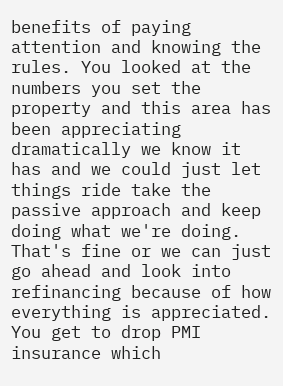benefits of paying attention and knowing the rules. You looked at the numbers you set the property and this area has been appreciating dramatically we know it has and we could just let things ride take the passive approach and keep doing what we're doing. That's fine or we can just go ahead and look into refinancing because of how everything is appreciated. You get to drop PMI insurance which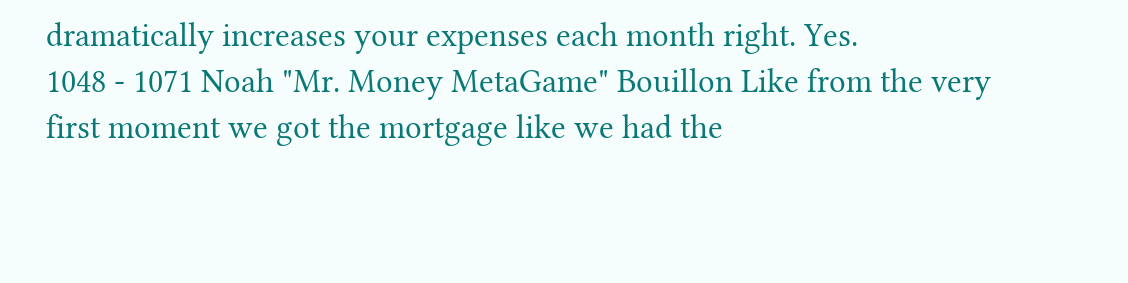dramatically increases your expenses each month right. Yes.
1048 - 1071 Noah "Mr. Money MetaGame" Bouillon Like from the very first moment we got the mortgage like we had the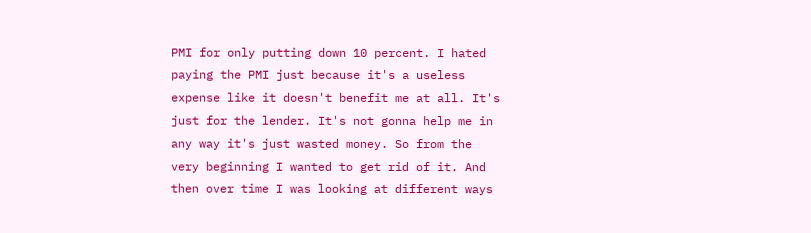PMI for only putting down 10 percent. I hated paying the PMI just because it's a useless expense like it doesn't benefit me at all. It's just for the lender. It's not gonna help me in any way it's just wasted money. So from the very beginning I wanted to get rid of it. And then over time I was looking at different ways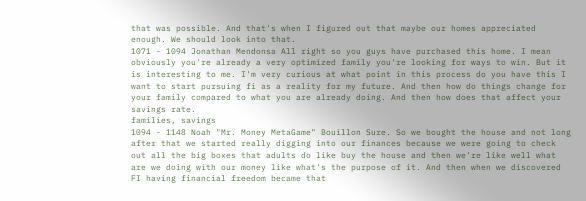that was possible. And that's when I figured out that maybe our homes appreciated enough. We should look into that.
1071 - 1094 Jonathan Mendonsa All right so you guys have purchased this home. I mean obviously you're already a very optimized family you're looking for ways to win. But it is interesting to me. I'm very curious at what point in this process do you have this I want to start pursuing fi as a reality for my future. And then how do things change for your family compared to what you are already doing. And then how does that affect your savings rate.
families, savings
1094 - 1148 Noah "Mr. Money MetaGame" Bouillon Sure. So we bought the house and not long after that we started really digging into our finances because we were going to check out all the big boxes that adults do like buy the house and then we're like well what are we doing with our money like what's the purpose of it. And then when we discovered FI having financial freedom became that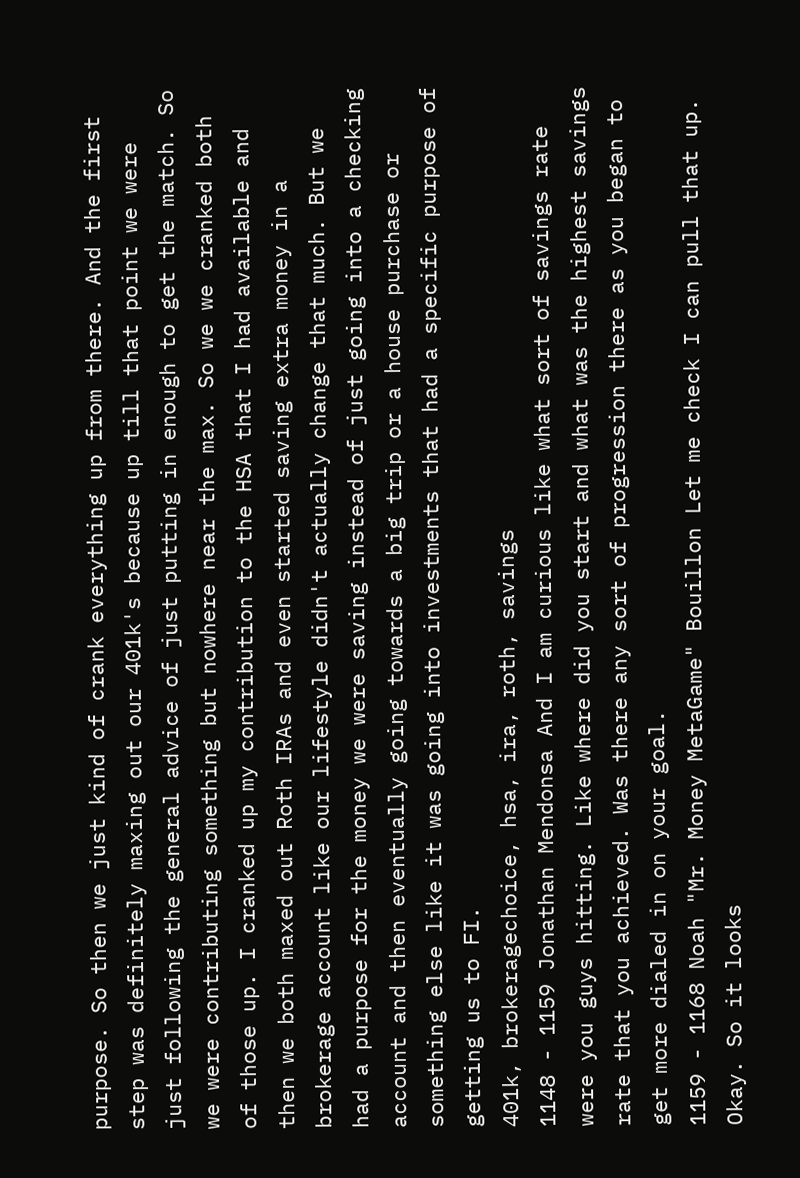purpose. So then we just kind of crank everything up from there. And the first step was definitely maxing out our 401k's because up till that point we were just following the general advice of just putting in enough to get the match. So we were contributing something but nowhere near the max. So we we cranked both of those up. I cranked up my contribution to the HSA that I had available and then we both maxed out Roth IRAs and even started saving extra money in a brokerage account like our lifestyle didn't actually change that much. But we had a purpose for the money we were saving instead of just going into a checking account and then eventually going towards a big trip or a house purchase or something else like it was going into investments that had a specific purpose of getting us to FI.
401k, brokeragechoice, hsa, ira, roth, savings
1148 - 1159 Jonathan Mendonsa And I am curious like what sort of savings rate were you guys hitting. Like where did you start and what was the highest savings rate that you achieved. Was there any sort of progression there as you began to get more dialed in on your goal.
1159 - 1168 Noah "Mr. Money MetaGame" Bouillon Let me check I can pull that up. Okay. So it looks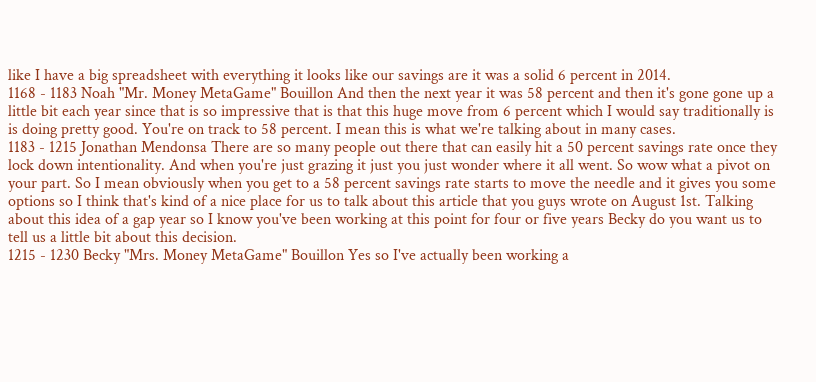like I have a big spreadsheet with everything it looks like our savings are it was a solid 6 percent in 2014.
1168 - 1183 Noah "Mr. Money MetaGame" Bouillon And then the next year it was 58 percent and then it's gone gone up a little bit each year since that is so impressive that is that this huge move from 6 percent which I would say traditionally is is doing pretty good. You're on track to 58 percent. I mean this is what we're talking about in many cases.
1183 - 1215 Jonathan Mendonsa There are so many people out there that can easily hit a 50 percent savings rate once they lock down intentionality. And when you're just grazing it just you just wonder where it all went. So wow what a pivot on your part. So I mean obviously when you get to a 58 percent savings rate starts to move the needle and it gives you some options so I think that's kind of a nice place for us to talk about this article that you guys wrote on August 1st. Talking about this idea of a gap year so I know you've been working at this point for four or five years Becky do you want us to tell us a little bit about this decision.
1215 - 1230 Becky "Mrs. Money MetaGame" Bouillon Yes so I've actually been working a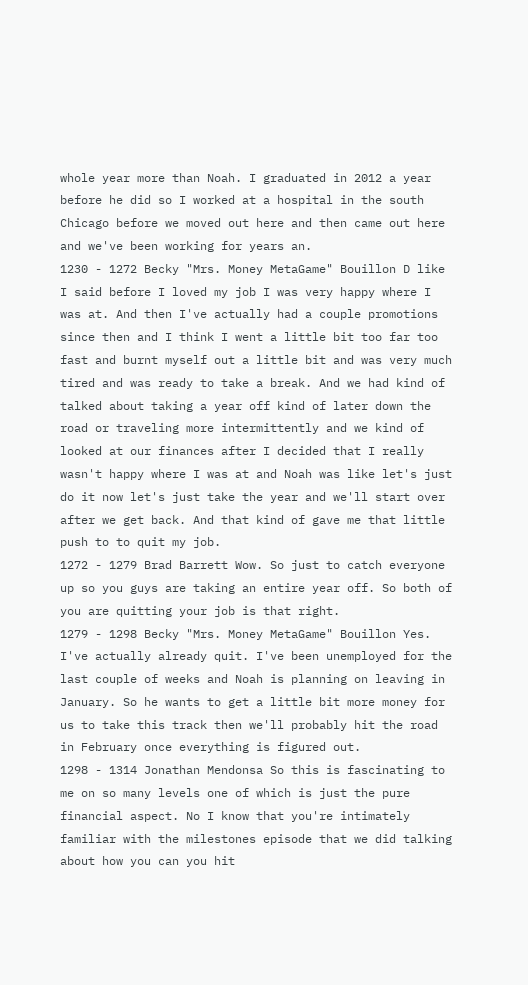whole year more than Noah. I graduated in 2012 a year before he did so I worked at a hospital in the south Chicago before we moved out here and then came out here and we've been working for years an.
1230 - 1272 Becky "Mrs. Money MetaGame" Bouillon D like I said before I loved my job I was very happy where I was at. And then I've actually had a couple promotions since then and I think I went a little bit too far too fast and burnt myself out a little bit and was very much tired and was ready to take a break. And we had kind of talked about taking a year off kind of later down the road or traveling more intermittently and we kind of looked at our finances after I decided that I really wasn't happy where I was at and Noah was like let's just do it now let's just take the year and we'll start over after we get back. And that kind of gave me that little push to to quit my job.
1272 - 1279 Brad Barrett Wow. So just to catch everyone up so you guys are taking an entire year off. So both of you are quitting your job is that right.
1279 - 1298 Becky "Mrs. Money MetaGame" Bouillon Yes. I've actually already quit. I've been unemployed for the last couple of weeks and Noah is planning on leaving in January. So he wants to get a little bit more money for us to take this track then we'll probably hit the road in February once everything is figured out.
1298 - 1314 Jonathan Mendonsa So this is fascinating to me on so many levels one of which is just the pure financial aspect. No I know that you're intimately familiar with the milestones episode that we did talking about how you can you hit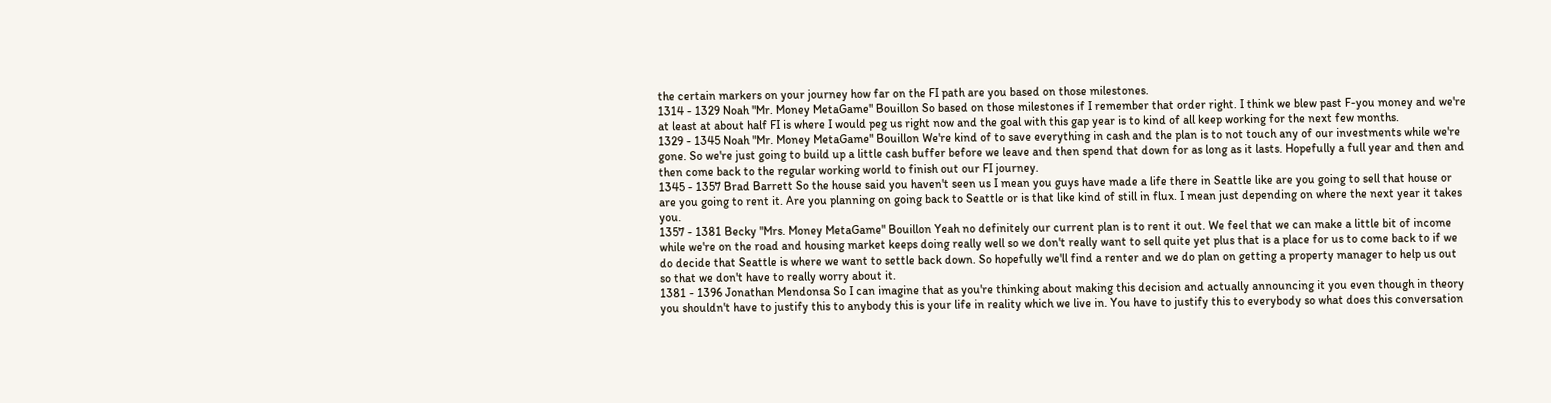the certain markers on your journey how far on the FI path are you based on those milestones.
1314 - 1329 Noah "Mr. Money MetaGame" Bouillon So based on those milestones if I remember that order right. I think we blew past F-you money and we're at least at about half FI is where I would peg us right now and the goal with this gap year is to kind of all keep working for the next few months.
1329 - 1345 Noah "Mr. Money MetaGame" Bouillon We're kind of to save everything in cash and the plan is to not touch any of our investments while we're gone. So we're just going to build up a little cash buffer before we leave and then spend that down for as long as it lasts. Hopefully a full year and then and then come back to the regular working world to finish out our FI journey.
1345 - 1357 Brad Barrett So the house said you haven't seen us I mean you guys have made a life there in Seattle like are you going to sell that house or are you going to rent it. Are you planning on going back to Seattle or is that like kind of still in flux. I mean just depending on where the next year it takes you.
1357 - 1381 Becky "Mrs. Money MetaGame" Bouillon Yeah no definitely our current plan is to rent it out. We feel that we can make a little bit of income while we're on the road and housing market keeps doing really well so we don't really want to sell quite yet plus that is a place for us to come back to if we do decide that Seattle is where we want to settle back down. So hopefully we'll find a renter and we do plan on getting a property manager to help us out so that we don't have to really worry about it.
1381 - 1396 Jonathan Mendonsa So I can imagine that as you're thinking about making this decision and actually announcing it you even though in theory you shouldn't have to justify this to anybody this is your life in reality which we live in. You have to justify this to everybody so what does this conversation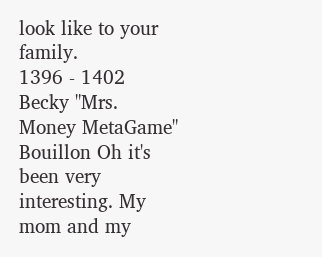look like to your family.
1396 - 1402 Becky "Mrs. Money MetaGame" Bouillon Oh it's been very interesting. My mom and my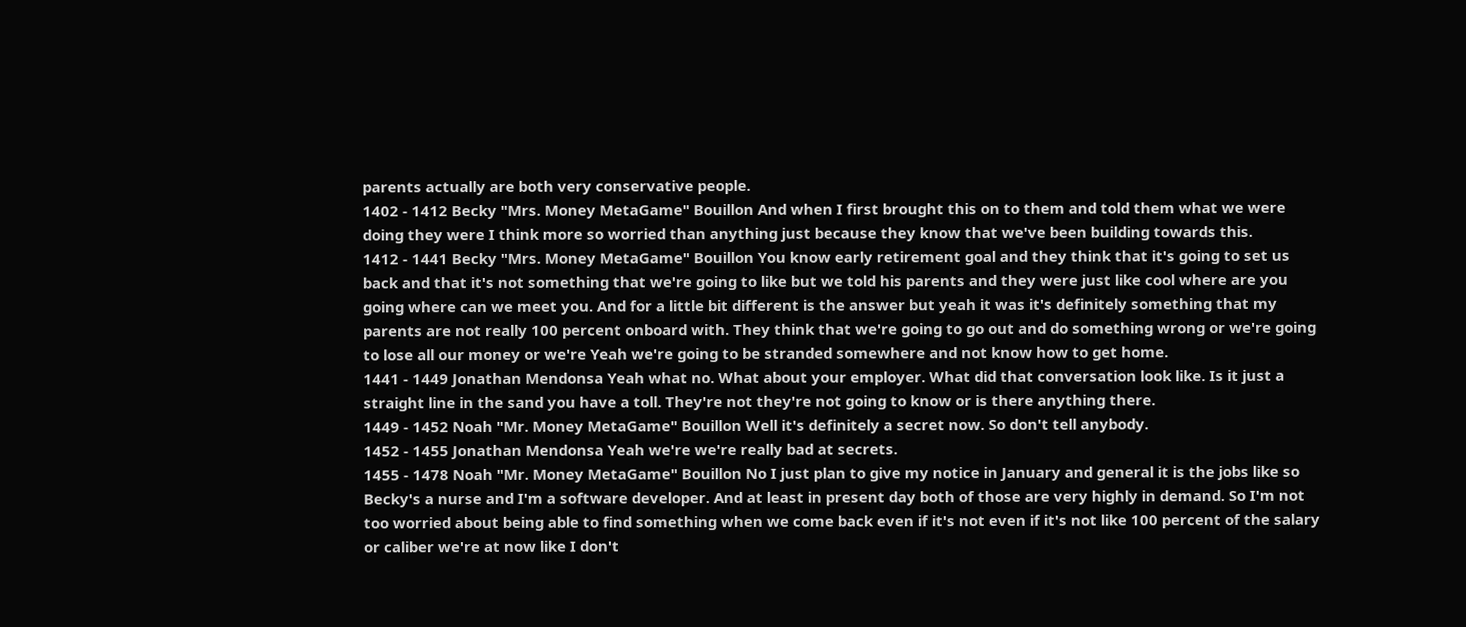parents actually are both very conservative people.
1402 - 1412 Becky "Mrs. Money MetaGame" Bouillon And when I first brought this on to them and told them what we were doing they were I think more so worried than anything just because they know that we've been building towards this.
1412 - 1441 Becky "Mrs. Money MetaGame" Bouillon You know early retirement goal and they think that it's going to set us back and that it's not something that we're going to like but we told his parents and they were just like cool where are you going where can we meet you. And for a little bit different is the answer but yeah it was it's definitely something that my parents are not really 100 percent onboard with. They think that we're going to go out and do something wrong or we're going to lose all our money or we're Yeah we're going to be stranded somewhere and not know how to get home.
1441 - 1449 Jonathan Mendonsa Yeah what no. What about your employer. What did that conversation look like. Is it just a straight line in the sand you have a toll. They're not they're not going to know or is there anything there.
1449 - 1452 Noah "Mr. Money MetaGame" Bouillon Well it's definitely a secret now. So don't tell anybody.
1452 - 1455 Jonathan Mendonsa Yeah we're we're really bad at secrets.
1455 - 1478 Noah "Mr. Money MetaGame" Bouillon No I just plan to give my notice in January and general it is the jobs like so Becky's a nurse and I'm a software developer. And at least in present day both of those are very highly in demand. So I'm not too worried about being able to find something when we come back even if it's not even if it's not like 100 percent of the salary or caliber we're at now like I don't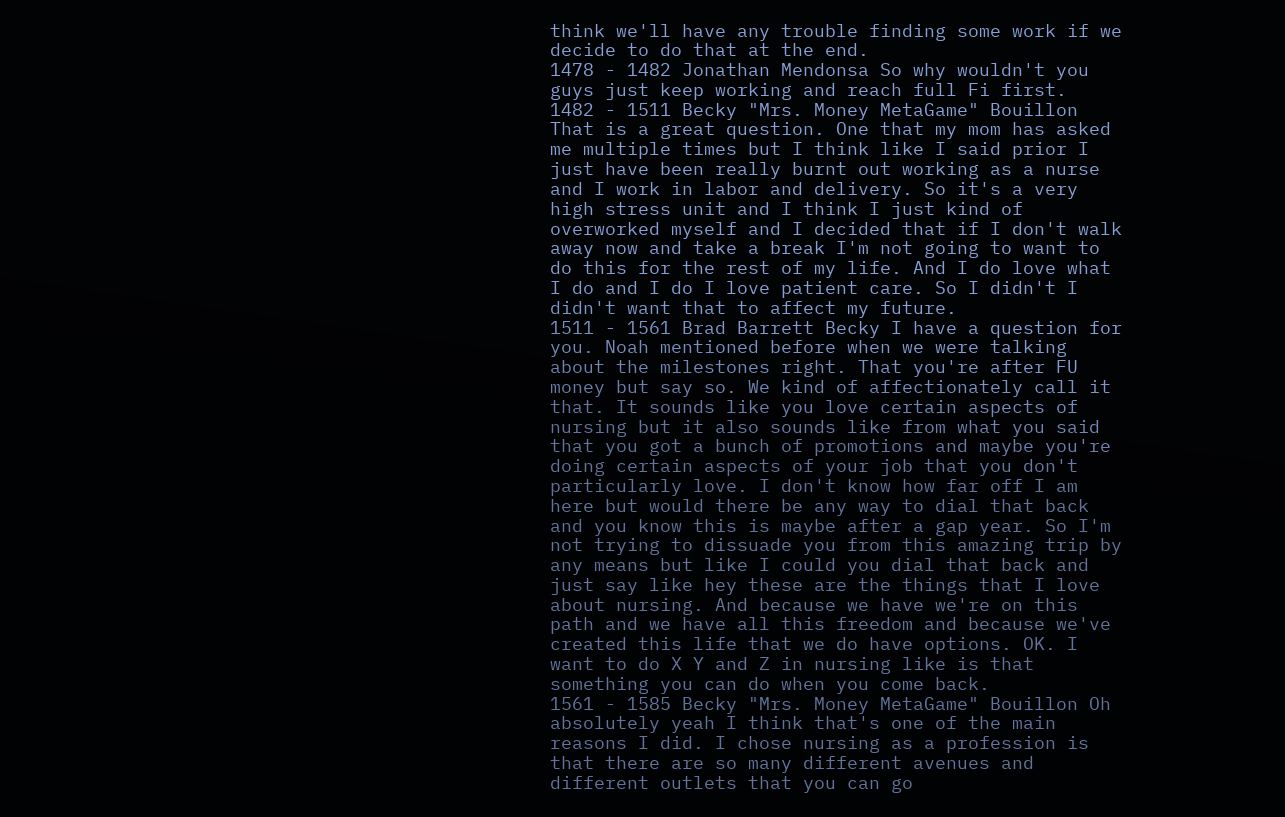think we'll have any trouble finding some work if we decide to do that at the end.
1478 - 1482 Jonathan Mendonsa So why wouldn't you guys just keep working and reach full Fi first.
1482 - 1511 Becky "Mrs. Money MetaGame" Bouillon That is a great question. One that my mom has asked me multiple times but I think like I said prior I just have been really burnt out working as a nurse and I work in labor and delivery. So it's a very high stress unit and I think I just kind of overworked myself and I decided that if I don't walk away now and take a break I'm not going to want to do this for the rest of my life. And I do love what I do and I do I love patient care. So I didn't I didn't want that to affect my future.
1511 - 1561 Brad Barrett Becky I have a question for you. Noah mentioned before when we were talking about the milestones right. That you're after FU money but say so. We kind of affectionately call it that. It sounds like you love certain aspects of nursing but it also sounds like from what you said that you got a bunch of promotions and maybe you're doing certain aspects of your job that you don't particularly love. I don't know how far off I am here but would there be any way to dial that back and you know this is maybe after a gap year. So I'm not trying to dissuade you from this amazing trip by any means but like I could you dial that back and just say like hey these are the things that I love about nursing. And because we have we're on this path and we have all this freedom and because we've created this life that we do have options. OK. I want to do X Y and Z in nursing like is that something you can do when you come back.
1561 - 1585 Becky "Mrs. Money MetaGame" Bouillon Oh absolutely yeah I think that's one of the main reasons I did. I chose nursing as a profession is that there are so many different avenues and different outlets that you can go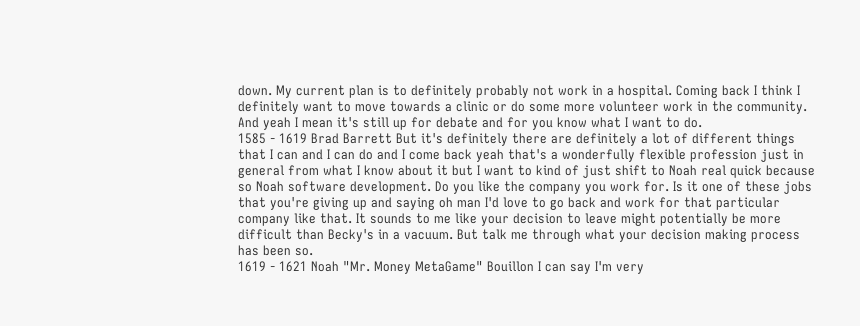down. My current plan is to definitely probably not work in a hospital. Coming back I think I definitely want to move towards a clinic or do some more volunteer work in the community. And yeah I mean it's still up for debate and for you know what I want to do.
1585 - 1619 Brad Barrett But it's definitely there are definitely a lot of different things that I can and I can do and I come back yeah that's a wonderfully flexible profession just in general from what I know about it but I want to kind of just shift to Noah real quick because so Noah software development. Do you like the company you work for. Is it one of these jobs that you're giving up and saying oh man I'd love to go back and work for that particular company like that. It sounds to me like your decision to leave might potentially be more difficult than Becky's in a vacuum. But talk me through what your decision making process has been so.
1619 - 1621 Noah "Mr. Money MetaGame" Bouillon I can say I'm very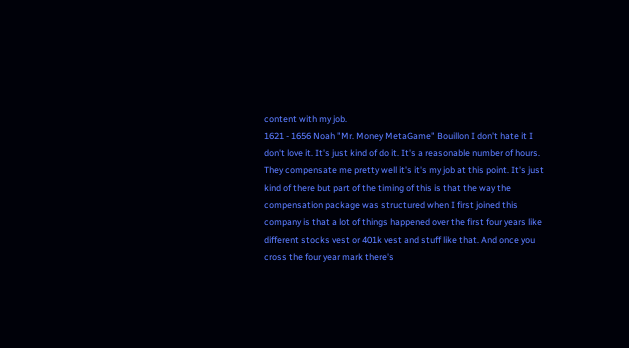content with my job.
1621 - 1656 Noah "Mr. Money MetaGame" Bouillon I don't hate it I don't love it. It's just kind of do it. It's a reasonable number of hours. They compensate me pretty well it's it's my job at this point. It's just kind of there but part of the timing of this is that the way the compensation package was structured when I first joined this company is that a lot of things happened over the first four years like different stocks vest or 401k vest and stuff like that. And once you cross the four year mark there's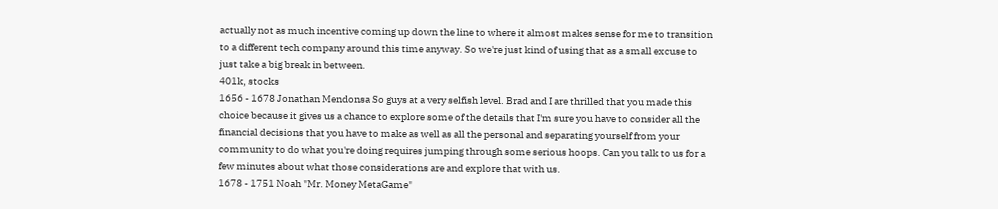actually not as much incentive coming up down the line to where it almost makes sense for me to transition to a different tech company around this time anyway. So we're just kind of using that as a small excuse to just take a big break in between.
401k, stocks
1656 - 1678 Jonathan Mendonsa So guys at a very selfish level. Brad and I are thrilled that you made this choice because it gives us a chance to explore some of the details that I'm sure you have to consider all the financial decisions that you have to make as well as all the personal and separating yourself from your community to do what you're doing requires jumping through some serious hoops. Can you talk to us for a few minutes about what those considerations are and explore that with us.
1678 - 1751 Noah "Mr. Money MetaGame"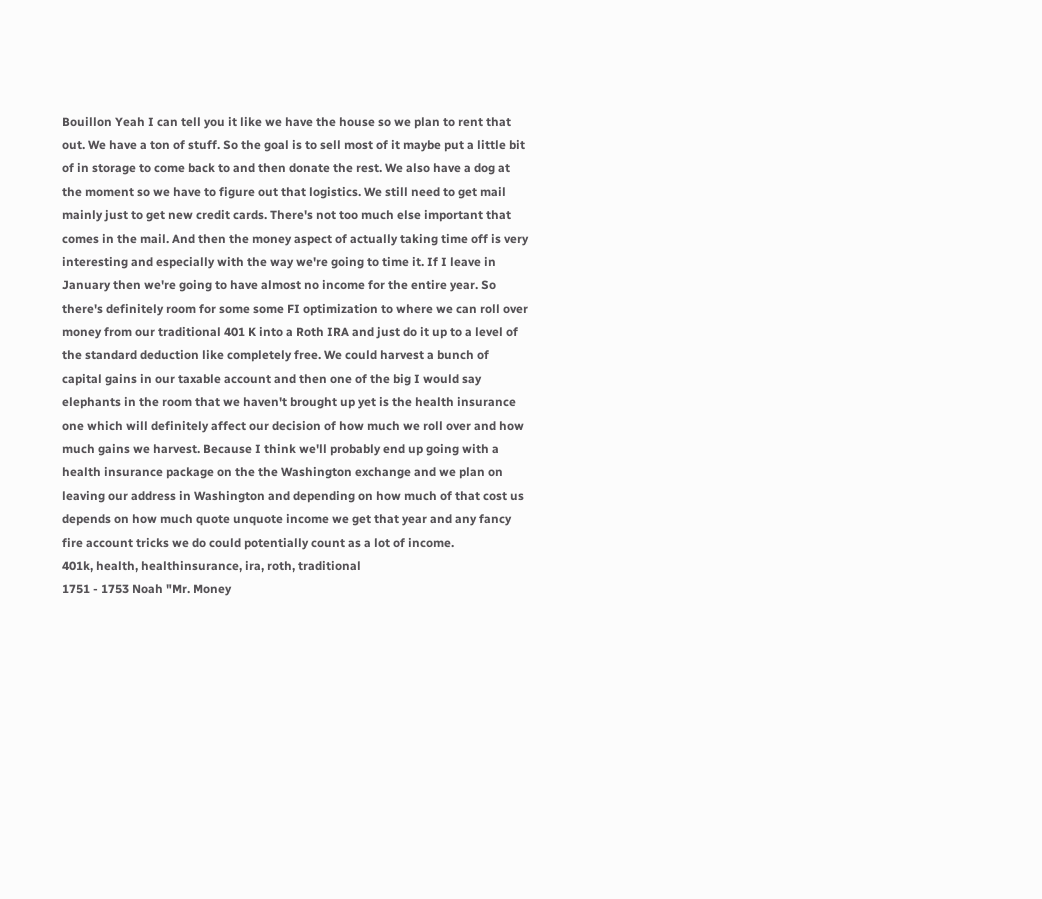Bouillon Yeah I can tell you it like we have the house so we plan to rent that out. We have a ton of stuff. So the goal is to sell most of it maybe put a little bit of in storage to come back to and then donate the rest. We also have a dog at the moment so we have to figure out that logistics. We still need to get mail mainly just to get new credit cards. There's not too much else important that comes in the mail. And then the money aspect of actually taking time off is very interesting and especially with the way we're going to time it. If I leave in January then we're going to have almost no income for the entire year. So there's definitely room for some some FI optimization to where we can roll over money from our traditional 401 K into a Roth IRA and just do it up to a level of the standard deduction like completely free. We could harvest a bunch of capital gains in our taxable account and then one of the big I would say elephants in the room that we haven't brought up yet is the health insurance one which will definitely affect our decision of how much we roll over and how much gains we harvest. Because I think we'll probably end up going with a health insurance package on the the Washington exchange and we plan on leaving our address in Washington and depending on how much of that cost us depends on how much quote unquote income we get that year and any fancy fire account tricks we do could potentially count as a lot of income.
401k, health, healthinsurance, ira, roth, traditional
1751 - 1753 Noah "Mr. Money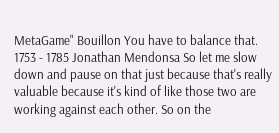MetaGame" Bouillon You have to balance that.
1753 - 1785 Jonathan Mendonsa So let me slow down and pause on that just because that's really valuable because it's kind of like those two are working against each other. So on the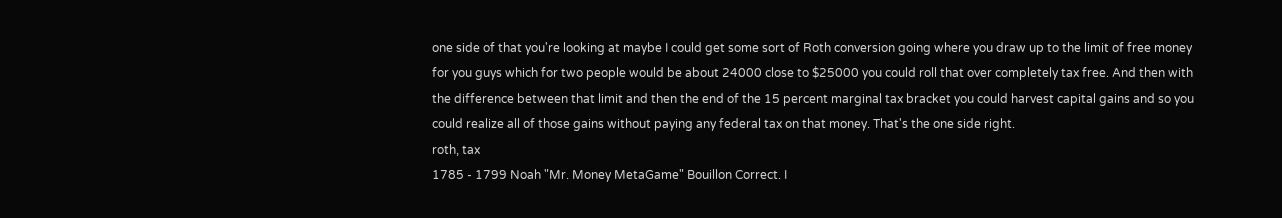one side of that you're looking at maybe I could get some sort of Roth conversion going where you draw up to the limit of free money for you guys which for two people would be about 24000 close to $25000 you could roll that over completely tax free. And then with the difference between that limit and then the end of the 15 percent marginal tax bracket you could harvest capital gains and so you could realize all of those gains without paying any federal tax on that money. That's the one side right.
roth, tax
1785 - 1799 Noah "Mr. Money MetaGame" Bouillon Correct. I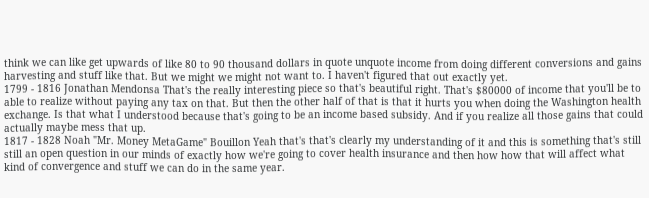think we can like get upwards of like 80 to 90 thousand dollars in quote unquote income from doing different conversions and gains harvesting and stuff like that. But we might we might not want to. I haven't figured that out exactly yet.
1799 - 1816 Jonathan Mendonsa That's the really interesting piece so that's beautiful right. That's $80000 of income that you'll be to able to realize without paying any tax on that. But then the other half of that is that it hurts you when doing the Washington health exchange. Is that what I understood because that's going to be an income based subsidy. And if you realize all those gains that could actually maybe mess that up.
1817 - 1828 Noah "Mr. Money MetaGame" Bouillon Yeah that's that's clearly my understanding of it and this is something that's still still an open question in our minds of exactly how we're going to cover health insurance and then how how that will affect what kind of convergence and stuff we can do in the same year.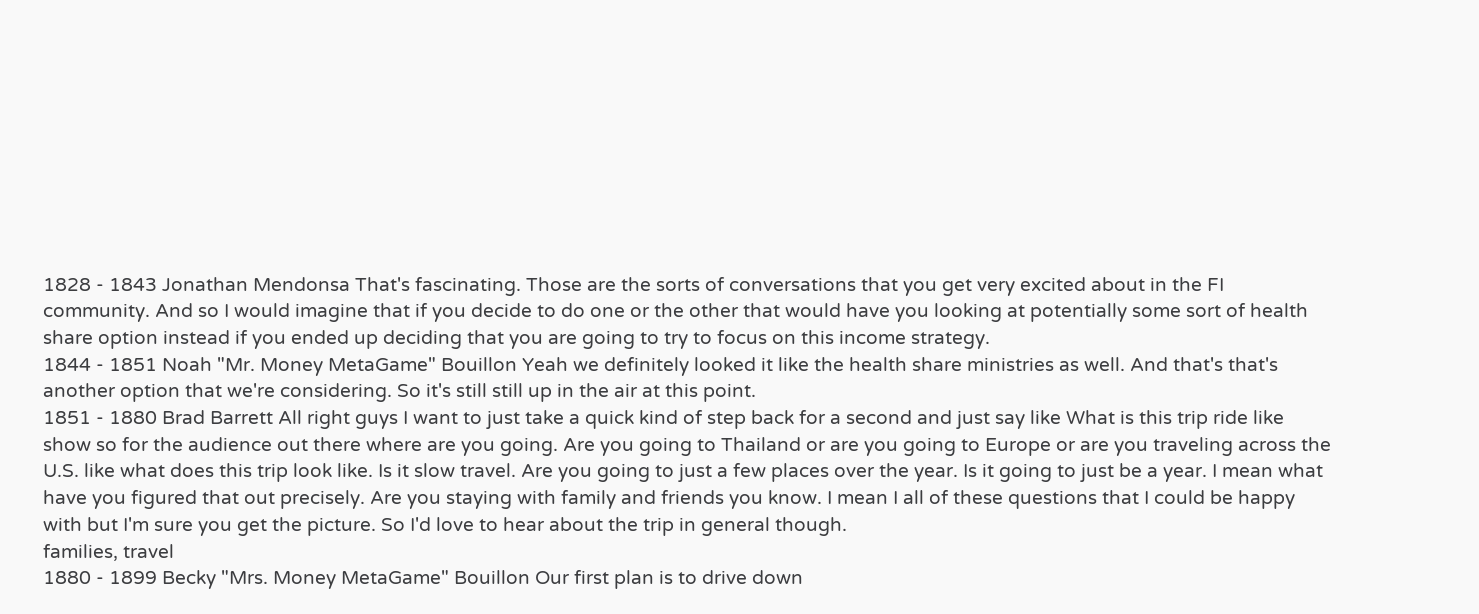1828 - 1843 Jonathan Mendonsa That's fascinating. Those are the sorts of conversations that you get very excited about in the FI community. And so I would imagine that if you decide to do one or the other that would have you looking at potentially some sort of health share option instead if you ended up deciding that you are going to try to focus on this income strategy.
1844 - 1851 Noah "Mr. Money MetaGame" Bouillon Yeah we definitely looked it like the health share ministries as well. And that's that's another option that we're considering. So it's still still up in the air at this point.
1851 - 1880 Brad Barrett All right guys I want to just take a quick kind of step back for a second and just say like What is this trip ride like show so for the audience out there where are you going. Are you going to Thailand or are you going to Europe or are you traveling across the U.S. like what does this trip look like. Is it slow travel. Are you going to just a few places over the year. Is it going to just be a year. I mean what have you figured that out precisely. Are you staying with family and friends you know. I mean I all of these questions that I could be happy with but I'm sure you get the picture. So I'd love to hear about the trip in general though.
families, travel
1880 - 1899 Becky "Mrs. Money MetaGame" Bouillon Our first plan is to drive down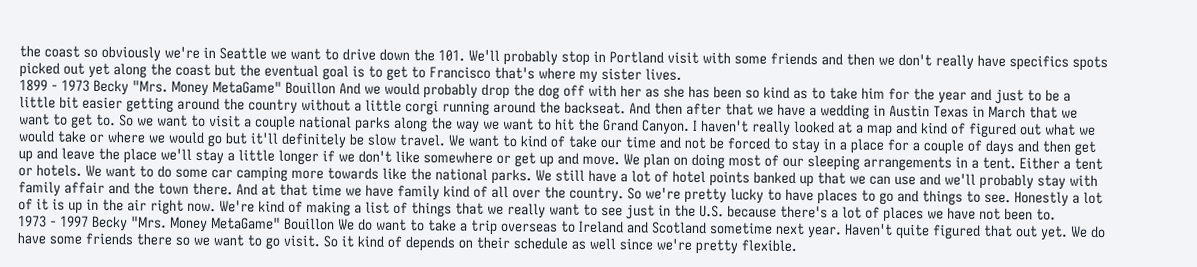the coast so obviously we're in Seattle we want to drive down the 101. We'll probably stop in Portland visit with some friends and then we don't really have specifics spots picked out yet along the coast but the eventual goal is to get to Francisco that's where my sister lives.
1899 - 1973 Becky "Mrs. Money MetaGame" Bouillon And we would probably drop the dog off with her as she has been so kind as to take him for the year and just to be a little bit easier getting around the country without a little corgi running around the backseat. And then after that we have a wedding in Austin Texas in March that we want to get to. So we want to visit a couple national parks along the way we want to hit the Grand Canyon. I haven't really looked at a map and kind of figured out what we would take or where we would go but it'll definitely be slow travel. We want to kind of take our time and not be forced to stay in a place for a couple of days and then get up and leave the place we'll stay a little longer if we don't like somewhere or get up and move. We plan on doing most of our sleeping arrangements in a tent. Either a tent or hotels. We want to do some car camping more towards like the national parks. We still have a lot of hotel points banked up that we can use and we'll probably stay with family affair and the town there. And at that time we have family kind of all over the country. So we're pretty lucky to have places to go and things to see. Honestly a lot of it is up in the air right now. We're kind of making a list of things that we really want to see just in the U.S. because there's a lot of places we have not been to.
1973 - 1997 Becky "Mrs. Money MetaGame" Bouillon We do want to take a trip overseas to Ireland and Scotland sometime next year. Haven't quite figured that out yet. We do have some friends there so we want to go visit. So it kind of depends on their schedule as well since we're pretty flexible.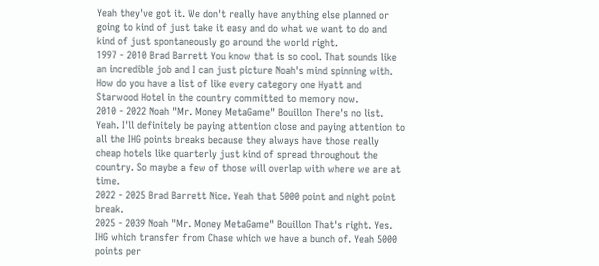Yeah they've got it. We don't really have anything else planned or going to kind of just take it easy and do what we want to do and kind of just spontaneously go around the world right.
1997 - 2010 Brad Barrett You know that is so cool. That sounds like an incredible job and I can just picture Noah's mind spinning with. How do you have a list of like every category one Hyatt and Starwood Hotel in the country committed to memory now.
2010 - 2022 Noah "Mr. Money MetaGame" Bouillon There's no list. Yeah. I'll definitely be paying attention close and paying attention to all the IHG points breaks because they always have those really cheap hotels like quarterly just kind of spread throughout the country. So maybe a few of those will overlap with where we are at time.
2022 - 2025 Brad Barrett Nice. Yeah that 5000 point and night point break.
2025 - 2039 Noah "Mr. Money MetaGame" Bouillon That's right. Yes. IHG which transfer from Chase which we have a bunch of. Yeah 5000 points per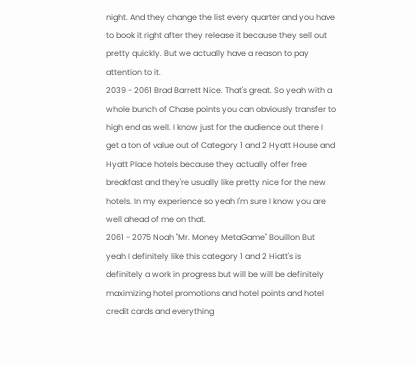night. And they change the list every quarter and you have to book it right after they release it because they sell out pretty quickly. But we actually have a reason to pay attention to it.
2039 - 2061 Brad Barrett Nice. That's great. So yeah with a whole bunch of Chase points you can obviously transfer to high end as well. I know just for the audience out there I get a ton of value out of Category 1 and 2 Hyatt House and Hyatt Place hotels because they actually offer free breakfast and they're usually like pretty nice for the new hotels. In my experience so yeah I'm sure I know you are well ahead of me on that.
2061 - 2075 Noah "Mr. Money MetaGame" Bouillon But yeah I definitely like this category 1 and 2 Hiatt's is definitely a work in progress but will be will be definitely maximizing hotel promotions and hotel points and hotel credit cards and everything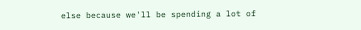else because we'll be spending a lot of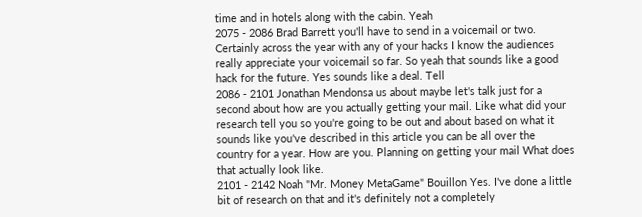time and in hotels along with the cabin. Yeah
2075 - 2086 Brad Barrett you'll have to send in a voicemail or two. Certainly across the year with any of your hacks I know the audiences really appreciate your voicemail so far. So yeah that sounds like a good hack for the future. Yes sounds like a deal. Tell
2086 - 2101 Jonathan Mendonsa us about maybe let's talk just for a second about how are you actually getting your mail. Like what did your research tell you so you're going to be out and about based on what it sounds like you've described in this article you can be all over the country for a year. How are you. Planning on getting your mail What does that actually look like.
2101 - 2142 Noah "Mr. Money MetaGame" Bouillon Yes. I've done a little bit of research on that and it's definitely not a completely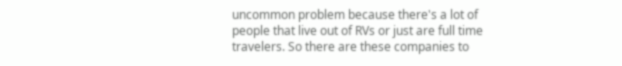uncommon problem because there's a lot of people that live out of RVs or just are full time travelers. So there are these companies to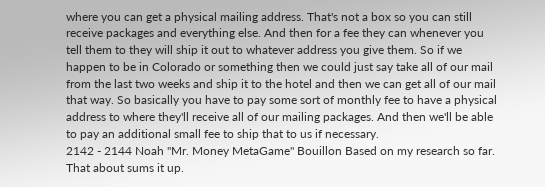where you can get a physical mailing address. That's not a box so you can still receive packages and everything else. And then for a fee they can whenever you tell them to they will ship it out to whatever address you give them. So if we happen to be in Colorado or something then we could just say take all of our mail from the last two weeks and ship it to the hotel and then we can get all of our mail that way. So basically you have to pay some sort of monthly fee to have a physical address to where they'll receive all of our mailing packages. And then we'll be able to pay an additional small fee to ship that to us if necessary.
2142 - 2144 Noah "Mr. Money MetaGame" Bouillon Based on my research so far. That about sums it up.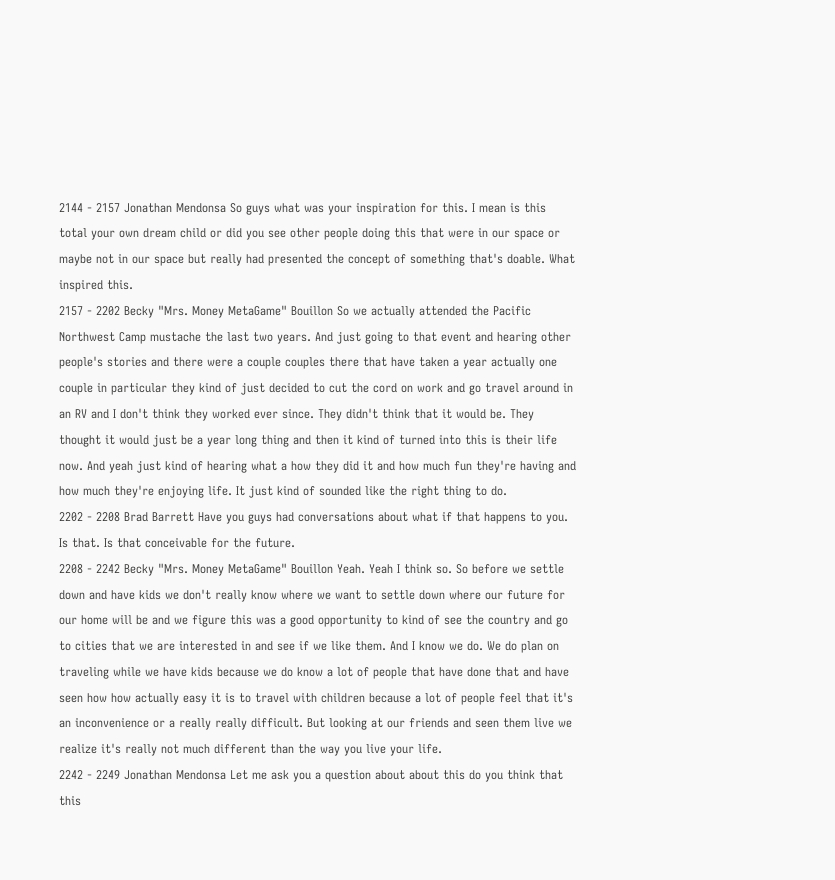2144 - 2157 Jonathan Mendonsa So guys what was your inspiration for this. I mean is this total your own dream child or did you see other people doing this that were in our space or maybe not in our space but really had presented the concept of something that's doable. What inspired this.
2157 - 2202 Becky "Mrs. Money MetaGame" Bouillon So we actually attended the Pacific Northwest Camp mustache the last two years. And just going to that event and hearing other people's stories and there were a couple couples there that have taken a year actually one couple in particular they kind of just decided to cut the cord on work and go travel around in an RV and I don't think they worked ever since. They didn't think that it would be. They thought it would just be a year long thing and then it kind of turned into this is their life now. And yeah just kind of hearing what a how they did it and how much fun they're having and how much they're enjoying life. It just kind of sounded like the right thing to do.
2202 - 2208 Brad Barrett Have you guys had conversations about what if that happens to you. Is that. Is that conceivable for the future.
2208 - 2242 Becky "Mrs. Money MetaGame" Bouillon Yeah. Yeah I think so. So before we settle down and have kids we don't really know where we want to settle down where our future for our home will be and we figure this was a good opportunity to kind of see the country and go to cities that we are interested in and see if we like them. And I know we do. We do plan on traveling while we have kids because we do know a lot of people that have done that and have seen how how actually easy it is to travel with children because a lot of people feel that it's an inconvenience or a really really difficult. But looking at our friends and seen them live we realize it's really not much different than the way you live your life.
2242 - 2249 Jonathan Mendonsa Let me ask you a question about about this do you think that this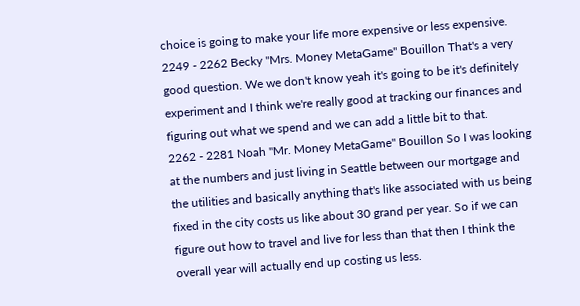choice is going to make your life more expensive or less expensive.
2249 - 2262 Becky "Mrs. Money MetaGame" Bouillon That's a very good question. We we don't know yeah it's going to be it's definitely experiment and I think we're really good at tracking our finances and figuring out what we spend and we can add a little bit to that.
2262 - 2281 Noah "Mr. Money MetaGame" Bouillon So I was looking at the numbers and just living in Seattle between our mortgage and the utilities and basically anything that's like associated with us being fixed in the city costs us like about 30 grand per year. So if we can figure out how to travel and live for less than that then I think the overall year will actually end up costing us less.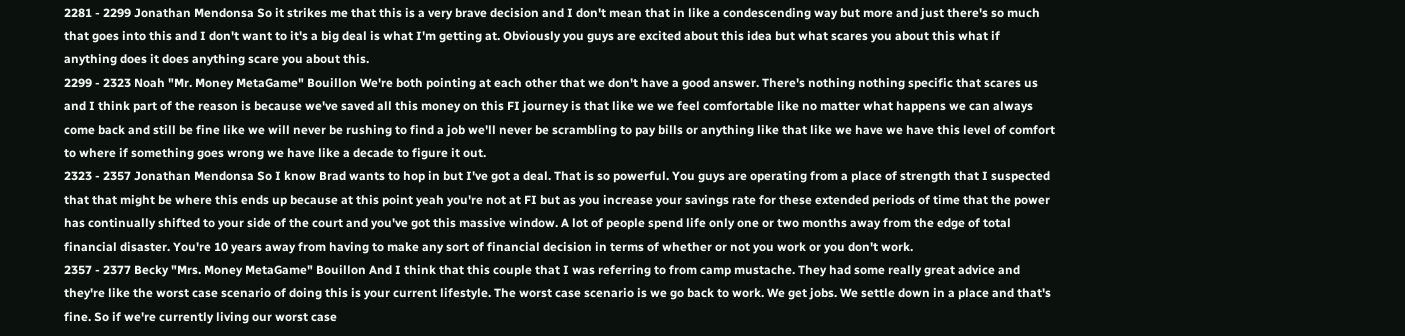2281 - 2299 Jonathan Mendonsa So it strikes me that this is a very brave decision and I don't mean that in like a condescending way but more and just there's so much that goes into this and I don't want to it's a big deal is what I'm getting at. Obviously you guys are excited about this idea but what scares you about this what if anything does it does anything scare you about this.
2299 - 2323 Noah "Mr. Money MetaGame" Bouillon We're both pointing at each other that we don't have a good answer. There's nothing nothing specific that scares us and I think part of the reason is because we've saved all this money on this FI journey is that like we we feel comfortable like no matter what happens we can always come back and still be fine like we will never be rushing to find a job we'll never be scrambling to pay bills or anything like that like we have we have this level of comfort to where if something goes wrong we have like a decade to figure it out.
2323 - 2357 Jonathan Mendonsa So I know Brad wants to hop in but I've got a deal. That is so powerful. You guys are operating from a place of strength that I suspected that that might be where this ends up because at this point yeah you're not at FI but as you increase your savings rate for these extended periods of time that the power has continually shifted to your side of the court and you've got this massive window. A lot of people spend life only one or two months away from the edge of total financial disaster. You're 10 years away from having to make any sort of financial decision in terms of whether or not you work or you don't work.
2357 - 2377 Becky "Mrs. Money MetaGame" Bouillon And I think that this couple that I was referring to from camp mustache. They had some really great advice and they're like the worst case scenario of doing this is your current lifestyle. The worst case scenario is we go back to work. We get jobs. We settle down in a place and that's fine. So if we're currently living our worst case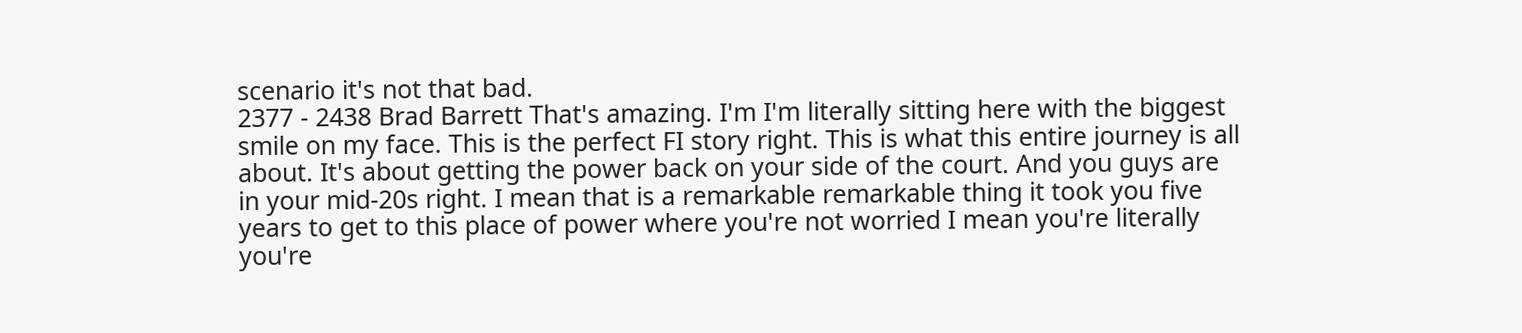scenario it's not that bad.
2377 - 2438 Brad Barrett That's amazing. I'm I'm literally sitting here with the biggest smile on my face. This is the perfect FI story right. This is what this entire journey is all about. It's about getting the power back on your side of the court. And you guys are in your mid-20s right. I mean that is a remarkable remarkable thing it took you five years to get to this place of power where you're not worried I mean you're literally you're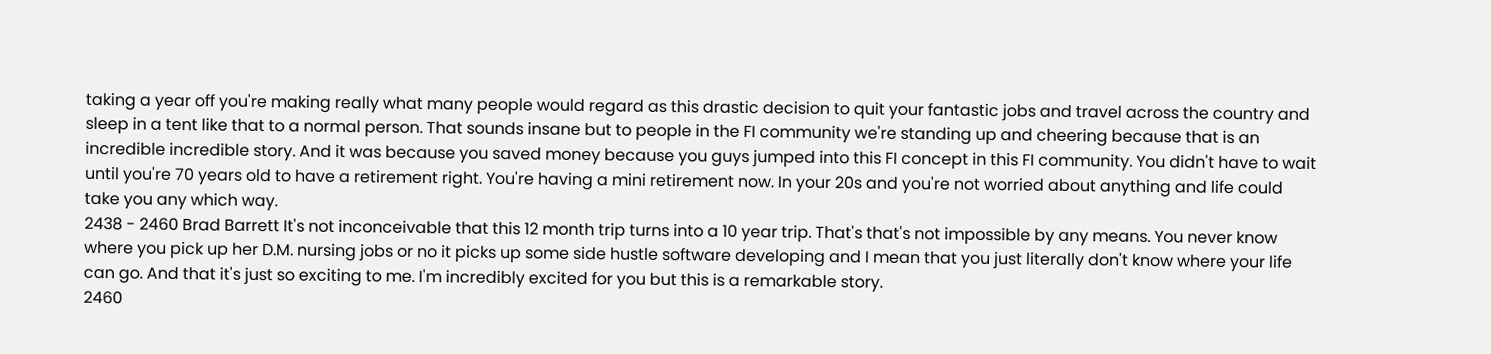taking a year off you're making really what many people would regard as this drastic decision to quit your fantastic jobs and travel across the country and sleep in a tent like that to a normal person. That sounds insane but to people in the FI community we're standing up and cheering because that is an incredible incredible story. And it was because you saved money because you guys jumped into this FI concept in this FI community. You didn't have to wait until you're 70 years old to have a retirement right. You're having a mini retirement now. In your 20s and you're not worried about anything and life could take you any which way.
2438 - 2460 Brad Barrett It's not inconceivable that this 12 month trip turns into a 10 year trip. That's that's not impossible by any means. You never know where you pick up her D.M. nursing jobs or no it picks up some side hustle software developing and I mean that you just literally don't know where your life can go. And that it's just so exciting to me. I'm incredibly excited for you but this is a remarkable story.
2460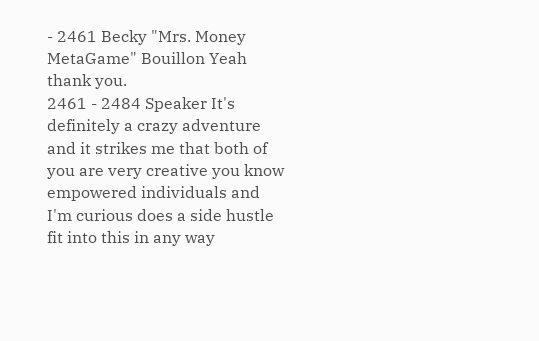- 2461 Becky "Mrs. Money MetaGame" Bouillon Yeah thank you.
2461 - 2484 Speaker It's definitely a crazy adventure and it strikes me that both of you are very creative you know empowered individuals and I'm curious does a side hustle fit into this in any way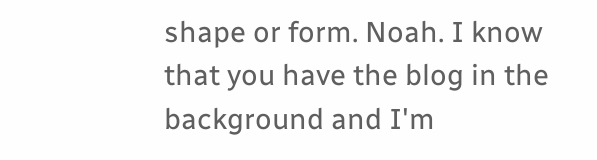shape or form. Noah. I know that you have the blog in the background and I'm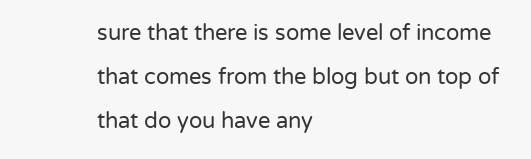sure that there is some level of income that comes from the blog but on top of that do you have any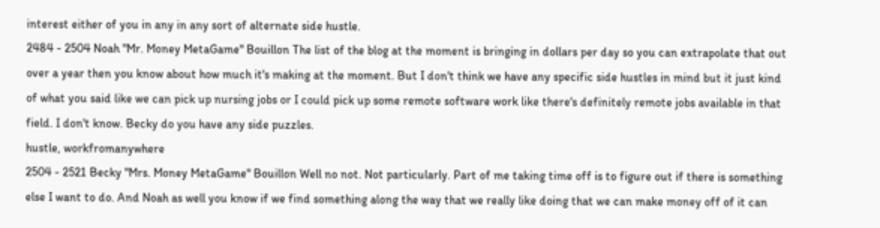interest either of you in any in any sort of alternate side hustle.
2484 - 2504 Noah "Mr. Money MetaGame" Bouillon The list of the blog at the moment is bringing in dollars per day so you can extrapolate that out over a year then you know about how much it's making at the moment. But I don't think we have any specific side hustles in mind but it just kind of what you said like we can pick up nursing jobs or I could pick up some remote software work like there's definitely remote jobs available in that field. I don't know. Becky do you have any side puzzles.
hustle, workfromanywhere
2504 - 2521 Becky "Mrs. Money MetaGame" Bouillon Well no not. Not particularly. Part of me taking time off is to figure out if there is something else I want to do. And Noah as well you know if we find something along the way that we really like doing that we can make money off of it can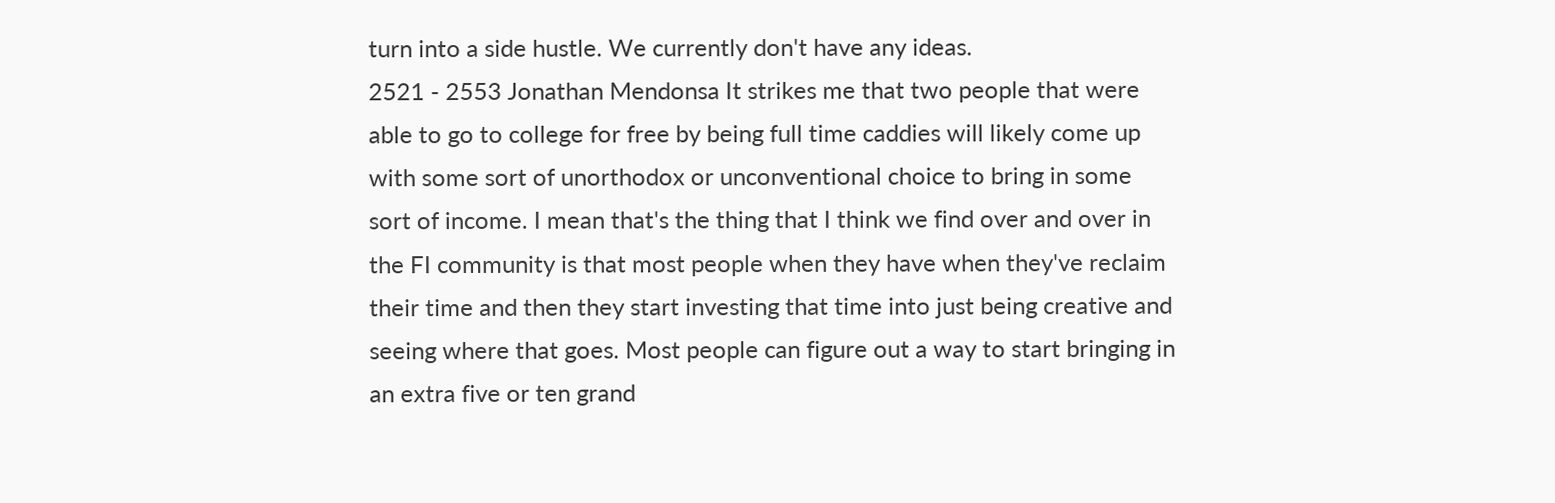turn into a side hustle. We currently don't have any ideas.
2521 - 2553 Jonathan Mendonsa It strikes me that two people that were able to go to college for free by being full time caddies will likely come up with some sort of unorthodox or unconventional choice to bring in some sort of income. I mean that's the thing that I think we find over and over in the FI community is that most people when they have when they've reclaim their time and then they start investing that time into just being creative and seeing where that goes. Most people can figure out a way to start bringing in an extra five or ten grand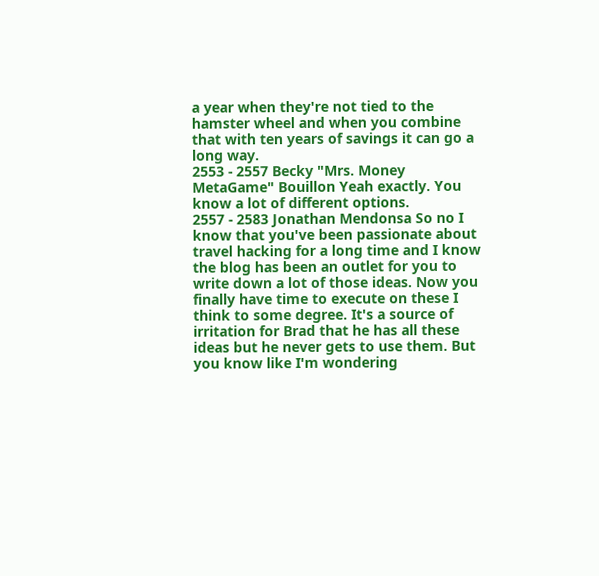a year when they're not tied to the hamster wheel and when you combine that with ten years of savings it can go a long way.
2553 - 2557 Becky "Mrs. Money MetaGame" Bouillon Yeah exactly. You know a lot of different options.
2557 - 2583 Jonathan Mendonsa So no I know that you've been passionate about travel hacking for a long time and I know the blog has been an outlet for you to write down a lot of those ideas. Now you finally have time to execute on these I think to some degree. It's a source of irritation for Brad that he has all these ideas but he never gets to use them. But you know like I'm wondering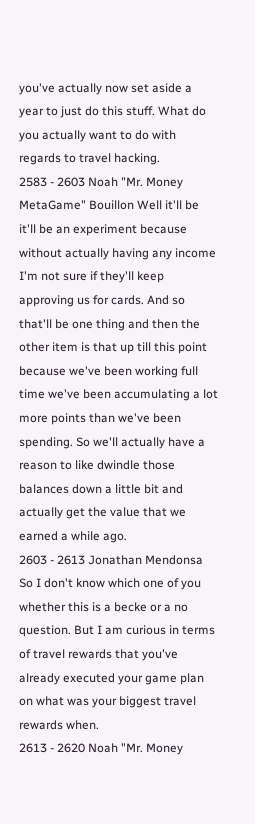you've actually now set aside a year to just do this stuff. What do you actually want to do with regards to travel hacking.
2583 - 2603 Noah "Mr. Money MetaGame" Bouillon Well it'll be it'll be an experiment because without actually having any income I'm not sure if they'll keep approving us for cards. And so that'll be one thing and then the other item is that up till this point because we've been working full time we've been accumulating a lot more points than we've been spending. So we'll actually have a reason to like dwindle those balances down a little bit and actually get the value that we earned a while ago.
2603 - 2613 Jonathan Mendonsa So I don't know which one of you whether this is a becke or a no question. But I am curious in terms of travel rewards that you've already executed your game plan on what was your biggest travel rewards when.
2613 - 2620 Noah "Mr. Money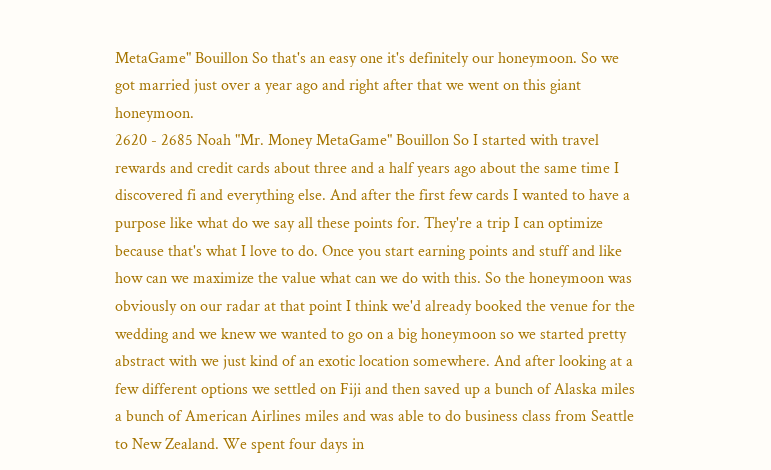MetaGame" Bouillon So that's an easy one it's definitely our honeymoon. So we got married just over a year ago and right after that we went on this giant honeymoon.
2620 - 2685 Noah "Mr. Money MetaGame" Bouillon So I started with travel rewards and credit cards about three and a half years ago about the same time I discovered fi and everything else. And after the first few cards I wanted to have a purpose like what do we say all these points for. They're a trip I can optimize because that's what I love to do. Once you start earning points and stuff and like how can we maximize the value what can we do with this. So the honeymoon was obviously on our radar at that point I think we'd already booked the venue for the wedding and we knew we wanted to go on a big honeymoon so we started pretty abstract with we just kind of an exotic location somewhere. And after looking at a few different options we settled on Fiji and then saved up a bunch of Alaska miles a bunch of American Airlines miles and was able to do business class from Seattle to New Zealand. We spent four days in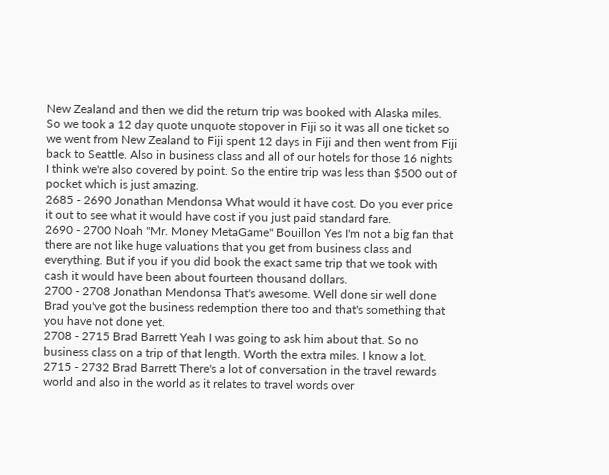New Zealand and then we did the return trip was booked with Alaska miles. So we took a 12 day quote unquote stopover in Fiji so it was all one ticket so we went from New Zealand to Fiji spent 12 days in Fiji and then went from Fiji back to Seattle. Also in business class and all of our hotels for those 16 nights I think we're also covered by point. So the entire trip was less than $500 out of pocket which is just amazing.
2685 - 2690 Jonathan Mendonsa What would it have cost. Do you ever price it out to see what it would have cost if you just paid standard fare.
2690 - 2700 Noah "Mr. Money MetaGame" Bouillon Yes I'm not a big fan that there are not like huge valuations that you get from business class and everything. But if you if you did book the exact same trip that we took with cash it would have been about fourteen thousand dollars.
2700 - 2708 Jonathan Mendonsa That's awesome. Well done sir well done Brad you've got the business redemption there too and that's something that you have not done yet.
2708 - 2715 Brad Barrett Yeah I was going to ask him about that. So no business class on a trip of that length. Worth the extra miles. I know a lot.
2715 - 2732 Brad Barrett There's a lot of conversation in the travel rewards world and also in the world as it relates to travel words over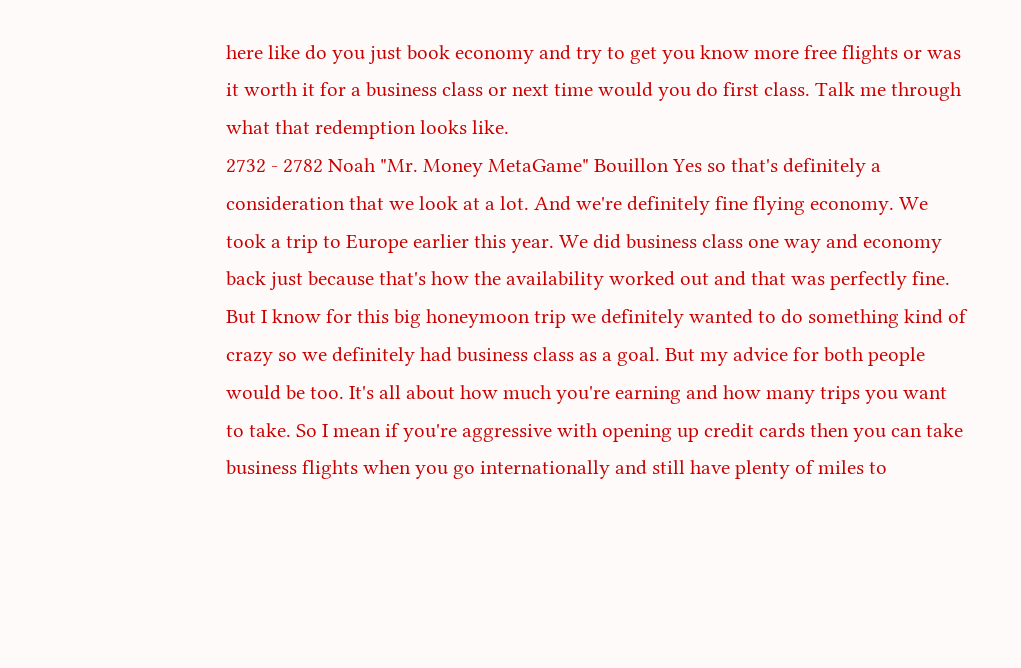here like do you just book economy and try to get you know more free flights or was it worth it for a business class or next time would you do first class. Talk me through what that redemption looks like.
2732 - 2782 Noah "Mr. Money MetaGame" Bouillon Yes so that's definitely a consideration that we look at a lot. And we're definitely fine flying economy. We took a trip to Europe earlier this year. We did business class one way and economy back just because that's how the availability worked out and that was perfectly fine. But I know for this big honeymoon trip we definitely wanted to do something kind of crazy so we definitely had business class as a goal. But my advice for both people would be too. It's all about how much you're earning and how many trips you want to take. So I mean if you're aggressive with opening up credit cards then you can take business flights when you go internationally and still have plenty of miles to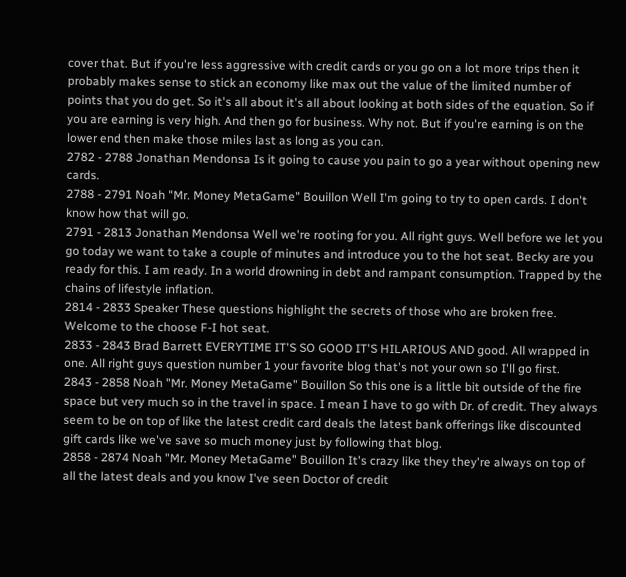cover that. But if you're less aggressive with credit cards or you go on a lot more trips then it probably makes sense to stick an economy like max out the value of the limited number of points that you do get. So it's all about it's all about looking at both sides of the equation. So if you are earning is very high. And then go for business. Why not. But if you're earning is on the lower end then make those miles last as long as you can.
2782 - 2788 Jonathan Mendonsa Is it going to cause you pain to go a year without opening new cards.
2788 - 2791 Noah "Mr. Money MetaGame" Bouillon Well I'm going to try to open cards. I don't know how that will go.
2791 - 2813 Jonathan Mendonsa Well we're rooting for you. All right guys. Well before we let you go today we want to take a couple of minutes and introduce you to the hot seat. Becky are you ready for this. I am ready. In a world drowning in debt and rampant consumption. Trapped by the chains of lifestyle inflation.
2814 - 2833 Speaker These questions highlight the secrets of those who are broken free. Welcome to the choose F-I hot seat.
2833 - 2843 Brad Barrett EVERYTIME IT'S SO GOOD IT'S HILARIOUS AND good. All wrapped in one. All right guys question number 1 your favorite blog that's not your own so I'll go first.
2843 - 2858 Noah "Mr. Money MetaGame" Bouillon So this one is a little bit outside of the fire space but very much so in the travel in space. I mean I have to go with Dr. of credit. They always seem to be on top of like the latest credit card deals the latest bank offerings like discounted gift cards like we've save so much money just by following that blog.
2858 - 2874 Noah "Mr. Money MetaGame" Bouillon It's crazy like they they're always on top of all the latest deals and you know I've seen Doctor of credit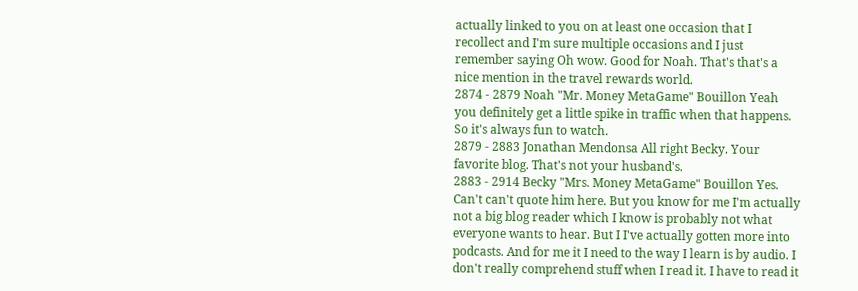actually linked to you on at least one occasion that I recollect and I'm sure multiple occasions and I just remember saying Oh wow. Good for Noah. That's that's a nice mention in the travel rewards world.
2874 - 2879 Noah "Mr. Money MetaGame" Bouillon Yeah you definitely get a little spike in traffic when that happens. So it's always fun to watch.
2879 - 2883 Jonathan Mendonsa All right Becky. Your favorite blog. That's not your husband's.
2883 - 2914 Becky "Mrs. Money MetaGame" Bouillon Yes. Can't can't quote him here. But you know for me I'm actually not a big blog reader which I know is probably not what everyone wants to hear. But I I've actually gotten more into podcasts. And for me it I need to the way I learn is by audio. I don't really comprehend stuff when I read it. I have to read it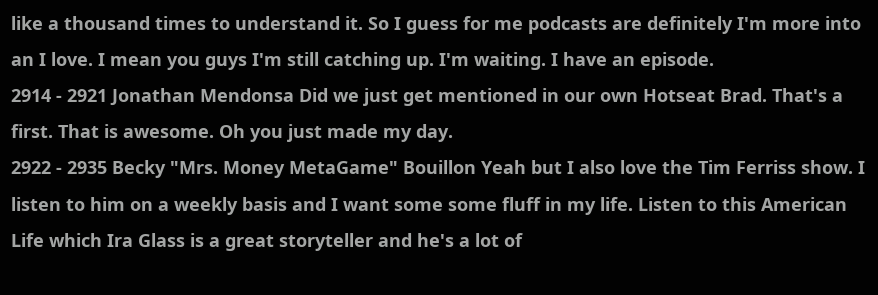like a thousand times to understand it. So I guess for me podcasts are definitely I'm more into an I love. I mean you guys I'm still catching up. I'm waiting. I have an episode.
2914 - 2921 Jonathan Mendonsa Did we just get mentioned in our own Hotseat Brad. That's a first. That is awesome. Oh you just made my day.
2922 - 2935 Becky "Mrs. Money MetaGame" Bouillon Yeah but I also love the Tim Ferriss show. I listen to him on a weekly basis and I want some some fluff in my life. Listen to this American Life which Ira Glass is a great storyteller and he's a lot of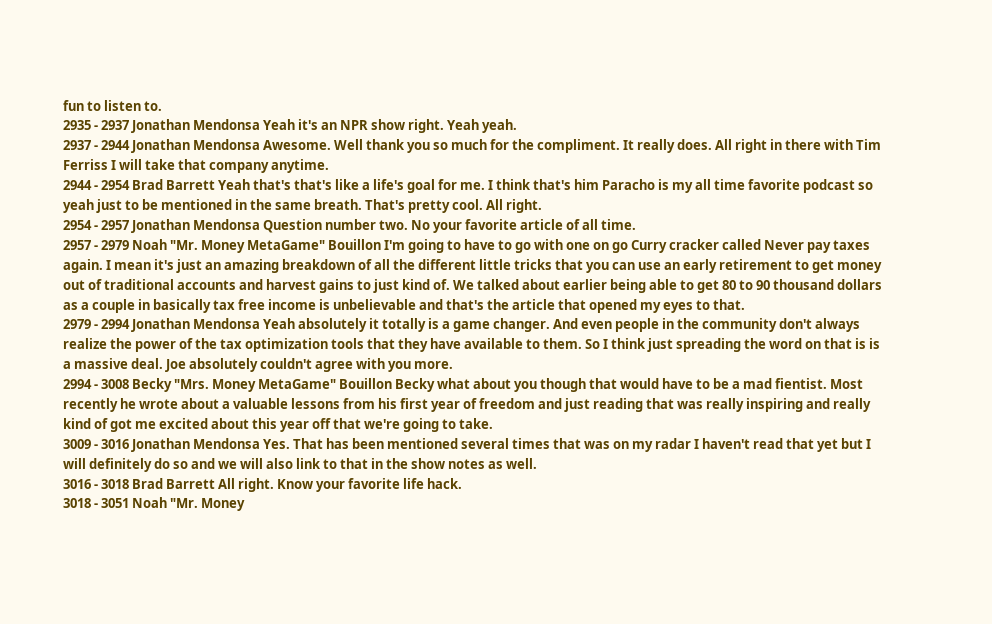fun to listen to.
2935 - 2937 Jonathan Mendonsa Yeah it's an NPR show right. Yeah yeah.
2937 - 2944 Jonathan Mendonsa Awesome. Well thank you so much for the compliment. It really does. All right in there with Tim Ferriss I will take that company anytime.
2944 - 2954 Brad Barrett Yeah that's that's like a life's goal for me. I think that's him Paracho is my all time favorite podcast so yeah just to be mentioned in the same breath. That's pretty cool. All right.
2954 - 2957 Jonathan Mendonsa Question number two. No your favorite article of all time.
2957 - 2979 Noah "Mr. Money MetaGame" Bouillon I'm going to have to go with one on go Curry cracker called Never pay taxes again. I mean it's just an amazing breakdown of all the different little tricks that you can use an early retirement to get money out of traditional accounts and harvest gains to just kind of. We talked about earlier being able to get 80 to 90 thousand dollars as a couple in basically tax free income is unbelievable and that's the article that opened my eyes to that.
2979 - 2994 Jonathan Mendonsa Yeah absolutely it totally is a game changer. And even people in the community don't always realize the power of the tax optimization tools that they have available to them. So I think just spreading the word on that is is a massive deal. Joe absolutely couldn't agree with you more.
2994 - 3008 Becky "Mrs. Money MetaGame" Bouillon Becky what about you though that would have to be a mad fientist. Most recently he wrote about a valuable lessons from his first year of freedom and just reading that was really inspiring and really kind of got me excited about this year off that we're going to take.
3009 - 3016 Jonathan Mendonsa Yes. That has been mentioned several times that was on my radar I haven't read that yet but I will definitely do so and we will also link to that in the show notes as well.
3016 - 3018 Brad Barrett All right. Know your favorite life hack.
3018 - 3051 Noah "Mr. Money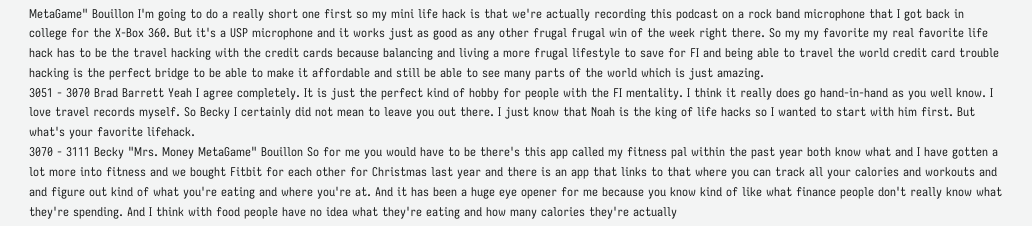MetaGame" Bouillon I'm going to do a really short one first so my mini life hack is that we're actually recording this podcast on a rock band microphone that I got back in college for the X-Box 360. But it's a USP microphone and it works just as good as any other frugal frugal win of the week right there. So my my favorite my real favorite life hack has to be the travel hacking with the credit cards because balancing and living a more frugal lifestyle to save for FI and being able to travel the world credit card trouble hacking is the perfect bridge to be able to make it affordable and still be able to see many parts of the world which is just amazing.
3051 - 3070 Brad Barrett Yeah I agree completely. It is just the perfect kind of hobby for people with the FI mentality. I think it really does go hand-in-hand as you well know. I love travel records myself. So Becky I certainly did not mean to leave you out there. I just know that Noah is the king of life hacks so I wanted to start with him first. But what's your favorite lifehack.
3070 - 3111 Becky "Mrs. Money MetaGame" Bouillon So for me you would have to be there's this app called my fitness pal within the past year both know what and I have gotten a lot more into fitness and we bought Fitbit for each other for Christmas last year and there is an app that links to that where you can track all your calories and workouts and and figure out kind of what you're eating and where you're at. And it has been a huge eye opener for me because you know kind of like what finance people don't really know what they're spending. And I think with food people have no idea what they're eating and how many calories they're actually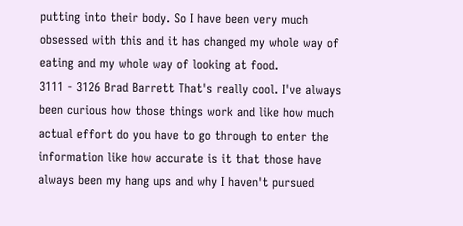putting into their body. So I have been very much obsessed with this and it has changed my whole way of eating and my whole way of looking at food.
3111 - 3126 Brad Barrett That's really cool. I've always been curious how those things work and like how much actual effort do you have to go through to enter the information like how accurate is it that those have always been my hang ups and why I haven't pursued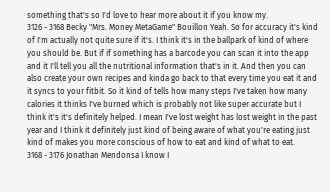something that's so I'd love to hear more about it if you know my.
3126 - 3168 Becky "Mrs. Money MetaGame" Bouillon Yeah. So for accuracy it's kind of I'm actually not quite sure if it's. I think it's in the ballpark of kind of where you should be. But if if something has a barcode you can scan it into the app and it I'll tell you all the nutritional information that's in it. And then you can also create your own recipes and kinda go back to that every time you eat it and it syncs to your fitbit. So it kind of tells how many steps I've taken how many calories it thinks I've burned which is probably not like super accurate but I think it's it's definitely helped. I mean I've lost weight has lost weight in the past year and I think it definitely just kind of being aware of what you're eating just kind of makes you more conscious of how to eat and kind of what to eat.
3168 - 3176 Jonathan Mendonsa I know I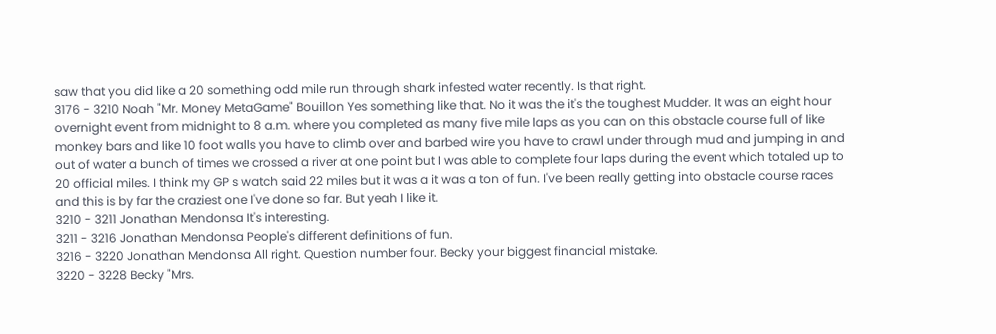saw that you did like a 20 something odd mile run through shark infested water recently. Is that right.
3176 - 3210 Noah "Mr. Money MetaGame" Bouillon Yes something like that. No it was the it's the toughest Mudder. It was an eight hour overnight event from midnight to 8 a.m. where you completed as many five mile laps as you can on this obstacle course full of like monkey bars and like 10 foot walls you have to climb over and barbed wire you have to crawl under through mud and jumping in and out of water a bunch of times we crossed a river at one point but I was able to complete four laps during the event which totaled up to 20 official miles. I think my GP s watch said 22 miles but it was a it was a ton of fun. I've been really getting into obstacle course races and this is by far the craziest one I've done so far. But yeah I like it.
3210 - 3211 Jonathan Mendonsa It's interesting.
3211 - 3216 Jonathan Mendonsa People's different definitions of fun.
3216 - 3220 Jonathan Mendonsa All right. Question number four. Becky your biggest financial mistake.
3220 - 3228 Becky "Mrs.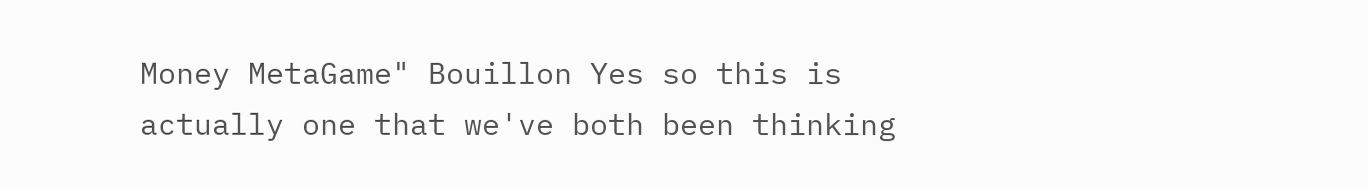Money MetaGame" Bouillon Yes so this is actually one that we've both been thinking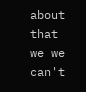about that we we can't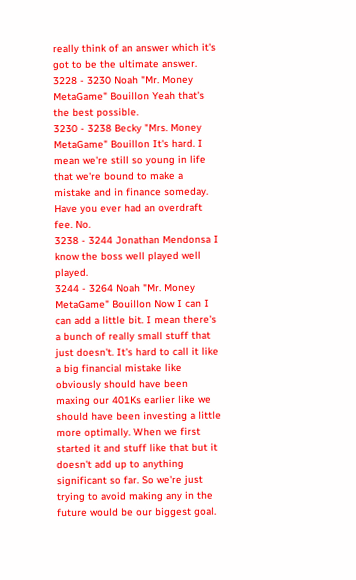really think of an answer which it's got to be the ultimate answer.
3228 - 3230 Noah "Mr. Money MetaGame" Bouillon Yeah that's the best possible.
3230 - 3238 Becky "Mrs. Money MetaGame" Bouillon It's hard. I mean we're still so young in life that we're bound to make a mistake and in finance someday. Have you ever had an overdraft fee. No.
3238 - 3244 Jonathan Mendonsa I know the boss well played well played.
3244 - 3264 Noah "Mr. Money MetaGame" Bouillon Now I can I can add a little bit. I mean there's a bunch of really small stuff that just doesn't. It's hard to call it like a big financial mistake like obviously should have been maxing our 401Ks earlier like we should have been investing a little more optimally. When we first started it and stuff like that but it doesn't add up to anything significant so far. So we're just trying to avoid making any in the future would be our biggest goal.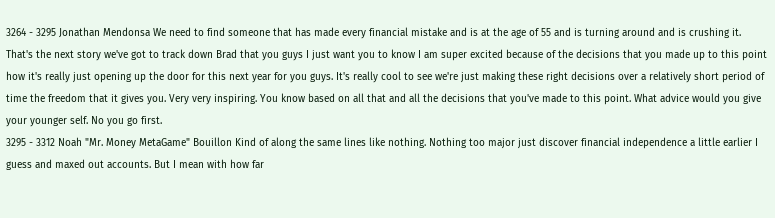3264 - 3295 Jonathan Mendonsa We need to find someone that has made every financial mistake and is at the age of 55 and is turning around and is crushing it. That's the next story we've got to track down Brad that you guys I just want you to know I am super excited because of the decisions that you made up to this point how it's really just opening up the door for this next year for you guys. It's really cool to see we're just making these right decisions over a relatively short period of time the freedom that it gives you. Very very inspiring. You know based on all that and all the decisions that you've made to this point. What advice would you give your younger self. No you go first.
3295 - 3312 Noah "Mr. Money MetaGame" Bouillon Kind of along the same lines like nothing. Nothing too major just discover financial independence a little earlier I guess and maxed out accounts. But I mean with how far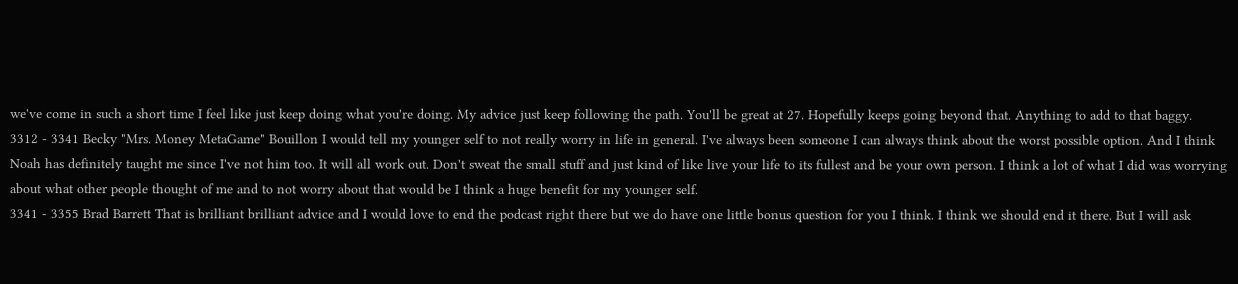we've come in such a short time I feel like just keep doing what you're doing. My advice just keep following the path. You'll be great at 27. Hopefully keeps going beyond that. Anything to add to that baggy.
3312 - 3341 Becky "Mrs. Money MetaGame" Bouillon I would tell my younger self to not really worry in life in general. I've always been someone I can always think about the worst possible option. And I think Noah has definitely taught me since I've not him too. It will all work out. Don't sweat the small stuff and just kind of like live your life to its fullest and be your own person. I think a lot of what I did was worrying about what other people thought of me and to not worry about that would be I think a huge benefit for my younger self.
3341 - 3355 Brad Barrett That is brilliant brilliant advice and I would love to end the podcast right there but we do have one little bonus question for you I think. I think we should end it there. But I will ask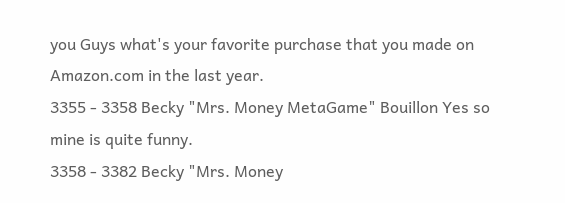you Guys what's your favorite purchase that you made on Amazon.com in the last year.
3355 - 3358 Becky "Mrs. Money MetaGame" Bouillon Yes so mine is quite funny.
3358 - 3382 Becky "Mrs. Money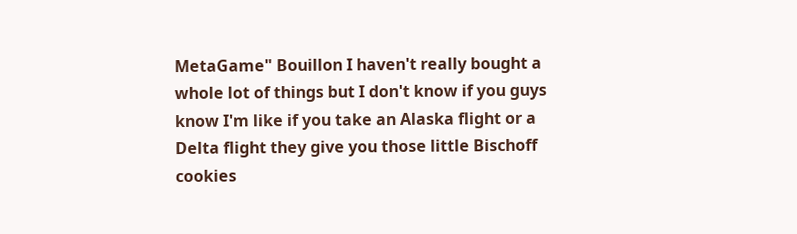MetaGame" Bouillon I haven't really bought a whole lot of things but I don't know if you guys know I'm like if you take an Alaska flight or a Delta flight they give you those little Bischoff cookies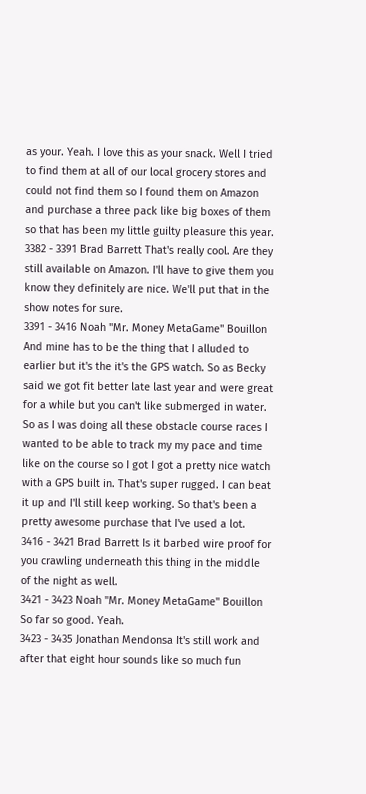as your. Yeah. I love this as your snack. Well I tried to find them at all of our local grocery stores and could not find them so I found them on Amazon and purchase a three pack like big boxes of them so that has been my little guilty pleasure this year.
3382 - 3391 Brad Barrett That's really cool. Are they still available on Amazon. I'll have to give them you know they definitely are nice. We'll put that in the show notes for sure.
3391 - 3416 Noah "Mr. Money MetaGame" Bouillon And mine has to be the thing that I alluded to earlier but it's the it's the GPS watch. So as Becky said we got fit better late last year and were great for a while but you can't like submerged in water. So as I was doing all these obstacle course races I wanted to be able to track my my pace and time like on the course so I got I got a pretty nice watch with a GPS built in. That's super rugged. I can beat it up and I'll still keep working. So that's been a pretty awesome purchase that I've used a lot.
3416 - 3421 Brad Barrett Is it barbed wire proof for you crawling underneath this thing in the middle of the night as well.
3421 - 3423 Noah "Mr. Money MetaGame" Bouillon So far so good. Yeah.
3423 - 3435 Jonathan Mendonsa It's still work and after that eight hour sounds like so much fun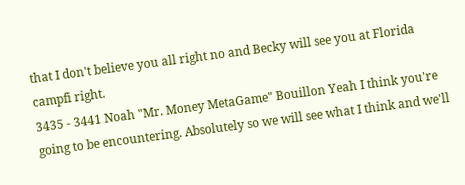that I don't believe you all right no and Becky will see you at Florida campfi right.
3435 - 3441 Noah "Mr. Money MetaGame" Bouillon Yeah I think you're going to be encountering. Absolutely so we will see what I think and we'll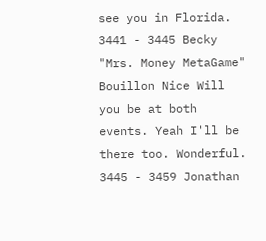see you in Florida.
3441 - 3445 Becky "Mrs. Money MetaGame" Bouillon Nice Will you be at both events. Yeah I'll be there too. Wonderful.
3445 - 3459 Jonathan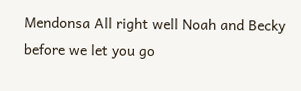Mendonsa All right well Noah and Becky before we let you go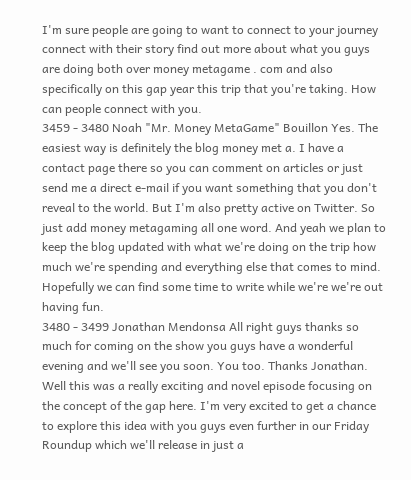I'm sure people are going to want to connect to your journey connect with their story find out more about what you guys are doing both over money metagame . com and also specifically on this gap year this trip that you're taking. How can people connect with you.
3459 - 3480 Noah "Mr. Money MetaGame" Bouillon Yes. The easiest way is definitely the blog money met a. I have a contact page there so you can comment on articles or just send me a direct e-mail if you want something that you don't reveal to the world. But I'm also pretty active on Twitter. So just add money metagaming all one word. And yeah we plan to keep the blog updated with what we're doing on the trip how much we're spending and everything else that comes to mind. Hopefully we can find some time to write while we're we're out having fun.
3480 - 3499 Jonathan Mendonsa All right guys thanks so much for coming on the show you guys have a wonderful evening and we'll see you soon. You too. Thanks Jonathan. Well this was a really exciting and novel episode focusing on the concept of the gap here. I'm very excited to get a chance to explore this idea with you guys even further in our Friday Roundup which we'll release in just a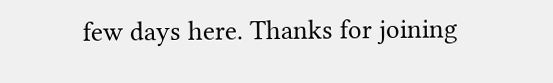few days here. Thanks for joining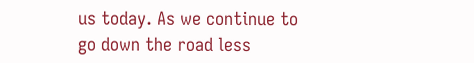us today. As we continue to go down the road less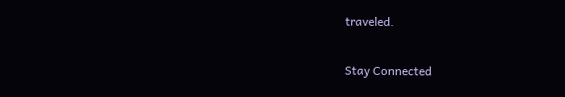traveled.

Stay Connected